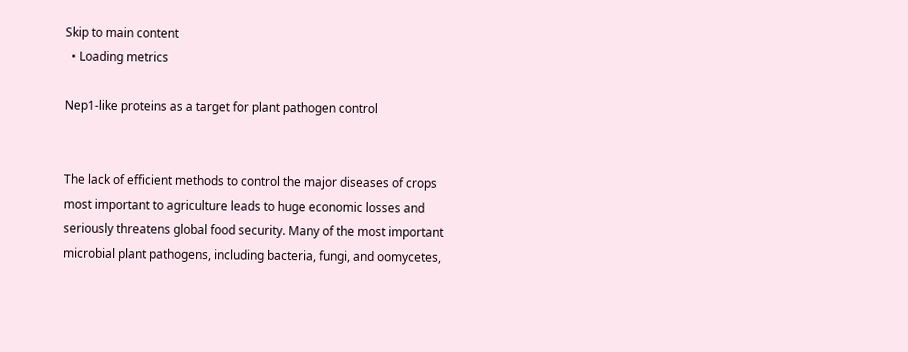Skip to main content
  • Loading metrics

Nep1-like proteins as a target for plant pathogen control


The lack of efficient methods to control the major diseases of crops most important to agriculture leads to huge economic losses and seriously threatens global food security. Many of the most important microbial plant pathogens, including bacteria, fungi, and oomycetes,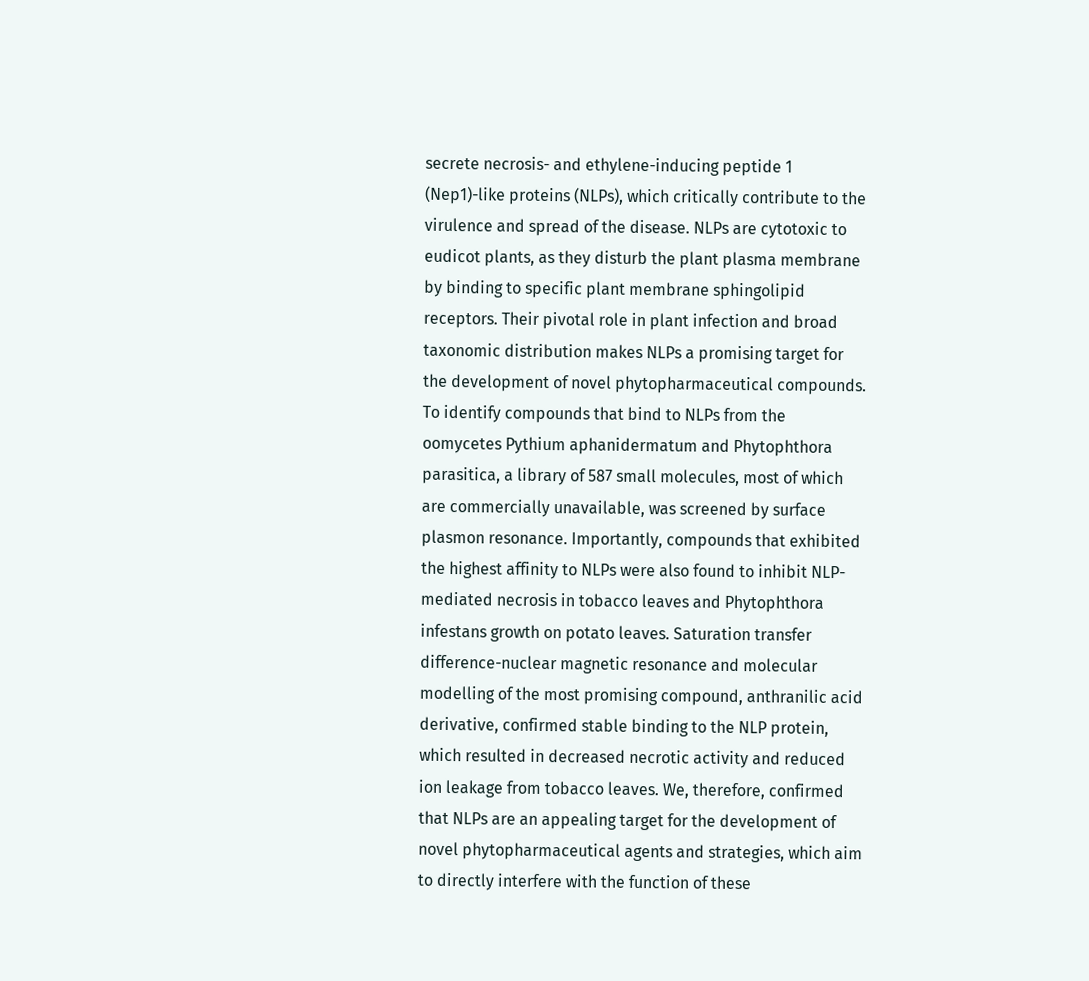secrete necrosis- and ethylene-inducing peptide 1 (Nep1)-like proteins (NLPs), which critically contribute to the virulence and spread of the disease. NLPs are cytotoxic to eudicot plants, as they disturb the plant plasma membrane by binding to specific plant membrane sphingolipid receptors. Their pivotal role in plant infection and broad taxonomic distribution makes NLPs a promising target for the development of novel phytopharmaceutical compounds. To identify compounds that bind to NLPs from the oomycetes Pythium aphanidermatum and Phytophthora parasitica, a library of 587 small molecules, most of which are commercially unavailable, was screened by surface plasmon resonance. Importantly, compounds that exhibited the highest affinity to NLPs were also found to inhibit NLP-mediated necrosis in tobacco leaves and Phytophthora infestans growth on potato leaves. Saturation transfer difference-nuclear magnetic resonance and molecular modelling of the most promising compound, anthranilic acid derivative, confirmed stable binding to the NLP protein, which resulted in decreased necrotic activity and reduced ion leakage from tobacco leaves. We, therefore, confirmed that NLPs are an appealing target for the development of novel phytopharmaceutical agents and strategies, which aim to directly interfere with the function of these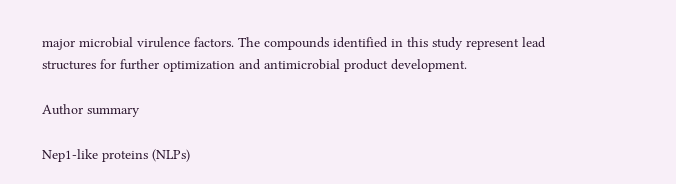major microbial virulence factors. The compounds identified in this study represent lead structures for further optimization and antimicrobial product development.

Author summary

Nep1-like proteins (NLPs)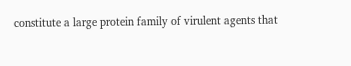constitute a large protein family of virulent agents that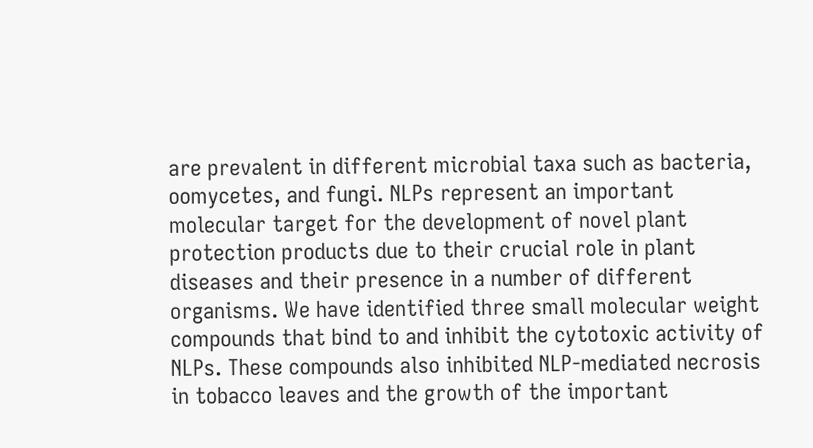are prevalent in different microbial taxa such as bacteria, oomycetes, and fungi. NLPs represent an important molecular target for the development of novel plant protection products due to their crucial role in plant diseases and their presence in a number of different organisms. We have identified three small molecular weight compounds that bind to and inhibit the cytotoxic activity of NLPs. These compounds also inhibited NLP-mediated necrosis in tobacco leaves and the growth of the important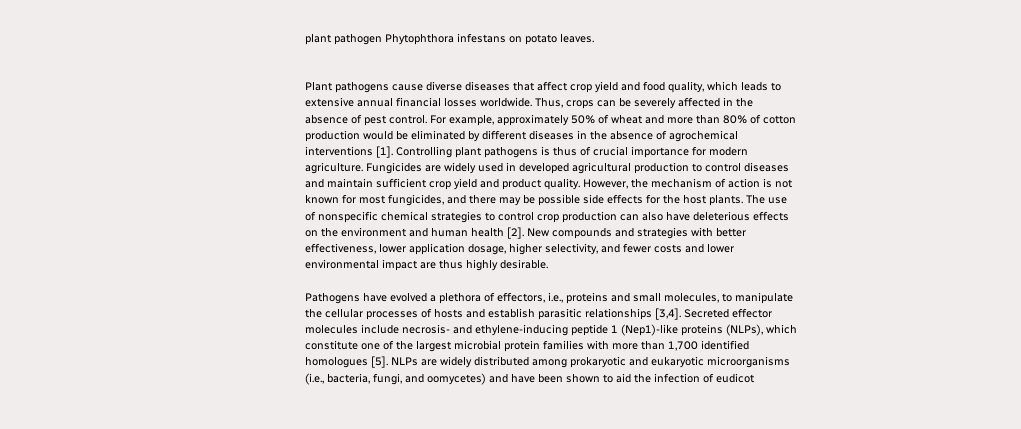plant pathogen Phytophthora infestans on potato leaves.


Plant pathogens cause diverse diseases that affect crop yield and food quality, which leads to extensive annual financial losses worldwide. Thus, crops can be severely affected in the absence of pest control. For example, approximately 50% of wheat and more than 80% of cotton production would be eliminated by different diseases in the absence of agrochemical interventions [1]. Controlling plant pathogens is thus of crucial importance for modern agriculture. Fungicides are widely used in developed agricultural production to control diseases and maintain sufficient crop yield and product quality. However, the mechanism of action is not known for most fungicides, and there may be possible side effects for the host plants. The use of nonspecific chemical strategies to control crop production can also have deleterious effects on the environment and human health [2]. New compounds and strategies with better effectiveness, lower application dosage, higher selectivity, and fewer costs and lower environmental impact are thus highly desirable.

Pathogens have evolved a plethora of effectors, i.e., proteins and small molecules, to manipulate the cellular processes of hosts and establish parasitic relationships [3,4]. Secreted effector molecules include necrosis- and ethylene-inducing peptide 1 (Nep1)-like proteins (NLPs), which constitute one of the largest microbial protein families with more than 1,700 identified homologues [5]. NLPs are widely distributed among prokaryotic and eukaryotic microorganisms (i.e., bacteria, fungi, and oomycetes) and have been shown to aid the infection of eudicot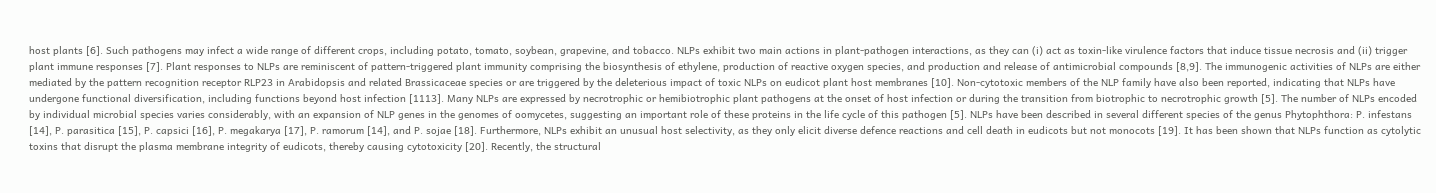host plants [6]. Such pathogens may infect a wide range of different crops, including potato, tomato, soybean, grapevine, and tobacco. NLPs exhibit two main actions in plant-pathogen interactions, as they can (i) act as toxin-like virulence factors that induce tissue necrosis and (ii) trigger plant immune responses [7]. Plant responses to NLPs are reminiscent of pattern-triggered plant immunity comprising the biosynthesis of ethylene, production of reactive oxygen species, and production and release of antimicrobial compounds [8,9]. The immunogenic activities of NLPs are either mediated by the pattern recognition receptor RLP23 in Arabidopsis and related Brassicaceae species or are triggered by the deleterious impact of toxic NLPs on eudicot plant host membranes [10]. Non-cytotoxic members of the NLP family have also been reported, indicating that NLPs have undergone functional diversification, including functions beyond host infection [1113]. Many NLPs are expressed by necrotrophic or hemibiotrophic plant pathogens at the onset of host infection or during the transition from biotrophic to necrotrophic growth [5]. The number of NLPs encoded by individual microbial species varies considerably, with an expansion of NLP genes in the genomes of oomycetes, suggesting an important role of these proteins in the life cycle of this pathogen [5]. NLPs have been described in several different species of the genus Phytophthora: P. infestans [14], P. parasitica [15], P. capsici [16], P. megakarya [17], P. ramorum [14], and P. sojae [18]. Furthermore, NLPs exhibit an unusual host selectivity, as they only elicit diverse defence reactions and cell death in eudicots but not monocots [19]. It has been shown that NLPs function as cytolytic toxins that disrupt the plasma membrane integrity of eudicots, thereby causing cytotoxicity [20]. Recently, the structural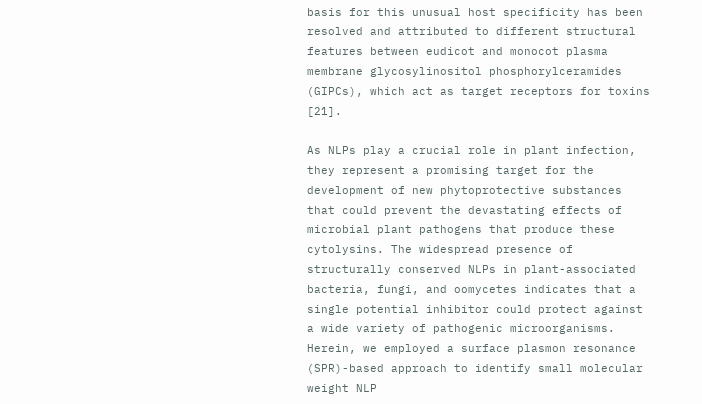basis for this unusual host specificity has been resolved and attributed to different structural features between eudicot and monocot plasma membrane glycosylinositol phosphorylceramides (GIPCs), which act as target receptors for toxins [21].

As NLPs play a crucial role in plant infection, they represent a promising target for the development of new phytoprotective substances that could prevent the devastating effects of microbial plant pathogens that produce these cytolysins. The widespread presence of structurally conserved NLPs in plant-associated bacteria, fungi, and oomycetes indicates that a single potential inhibitor could protect against a wide variety of pathogenic microorganisms. Herein, we employed a surface plasmon resonance (SPR)-based approach to identify small molecular weight NLP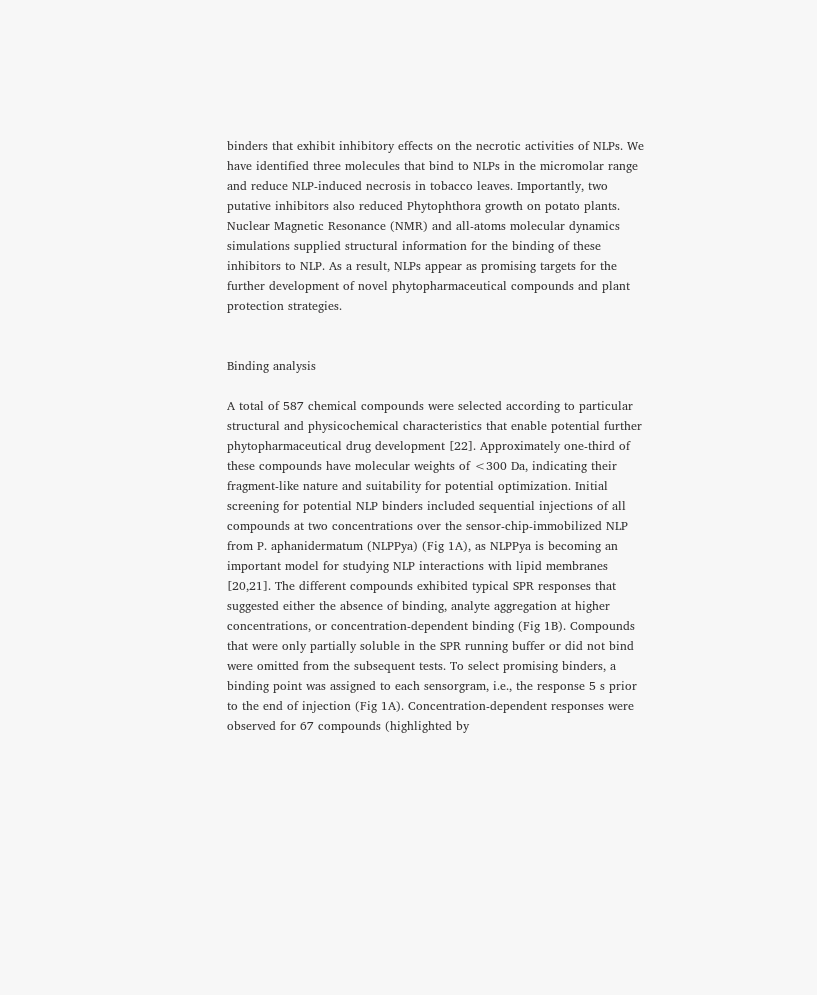binders that exhibit inhibitory effects on the necrotic activities of NLPs. We have identified three molecules that bind to NLPs in the micromolar range and reduce NLP-induced necrosis in tobacco leaves. Importantly, two putative inhibitors also reduced Phytophthora growth on potato plants. Nuclear Magnetic Resonance (NMR) and all-atoms molecular dynamics simulations supplied structural information for the binding of these inhibitors to NLP. As a result, NLPs appear as promising targets for the further development of novel phytopharmaceutical compounds and plant protection strategies.


Binding analysis

A total of 587 chemical compounds were selected according to particular structural and physicochemical characteristics that enable potential further phytopharmaceutical drug development [22]. Approximately one-third of these compounds have molecular weights of <300 Da, indicating their fragment-like nature and suitability for potential optimization. Initial screening for potential NLP binders included sequential injections of all compounds at two concentrations over the sensor-chip-immobilized NLP from P. aphanidermatum (NLPPya) (Fig 1A), as NLPPya is becoming an important model for studying NLP interactions with lipid membranes [20,21]. The different compounds exhibited typical SPR responses that suggested either the absence of binding, analyte aggregation at higher concentrations, or concentration-dependent binding (Fig 1B). Compounds that were only partially soluble in the SPR running buffer or did not bind were omitted from the subsequent tests. To select promising binders, a binding point was assigned to each sensorgram, i.e., the response 5 s prior to the end of injection (Fig 1A). Concentration-dependent responses were observed for 67 compounds (highlighted by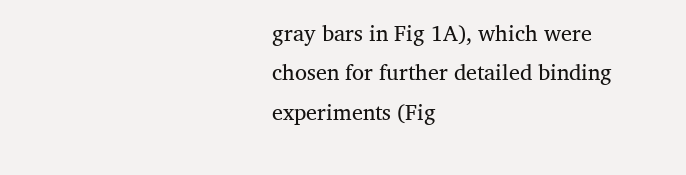gray bars in Fig 1A), which were chosen for further detailed binding experiments (Fig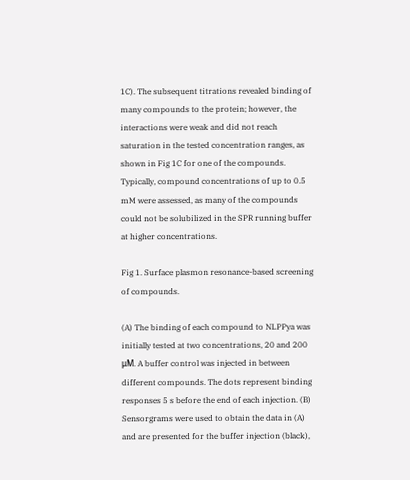1C). The subsequent titrations revealed binding of many compounds to the protein; however, the interactions were weak and did not reach saturation in the tested concentration ranges, as shown in Fig 1C for one of the compounds. Typically, compound concentrations of up to 0.5 mM were assessed, as many of the compounds could not be solubilized in the SPR running buffer at higher concentrations.

Fig 1. Surface plasmon resonance-based screening of compounds.

(A) The binding of each compound to NLPPya was initially tested at two concentrations, 20 and 200 μM. A buffer control was injected in between different compounds. The dots represent binding responses 5 s before the end of each injection. (B) Sensorgrams were used to obtain the data in (A) and are presented for the buffer injection (black),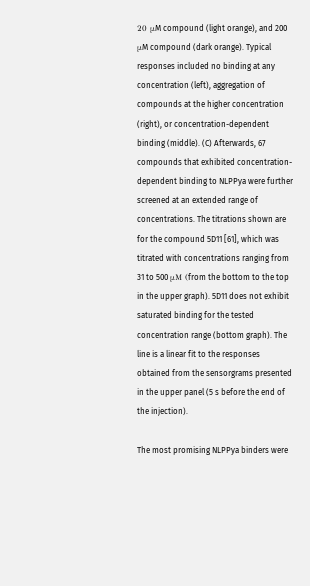20 μM compound (light orange), and 200 μM compound (dark orange). Typical responses included no binding at any concentration (left), aggregation of compounds at the higher concentration (right), or concentration-dependent binding (middle). (C) Afterwards, 67 compounds that exhibited concentration-dependent binding to NLPPya were further screened at an extended range of concentrations. The titrations shown are for the compound 5D11 [61], which was titrated with concentrations ranging from 31 to 500 μM (from the bottom to the top in the upper graph). 5D11 does not exhibit saturated binding for the tested concentration range (bottom graph). The line is a linear fit to the responses obtained from the sensorgrams presented in the upper panel (5 s before the end of the injection).

The most promising NLPPya binders were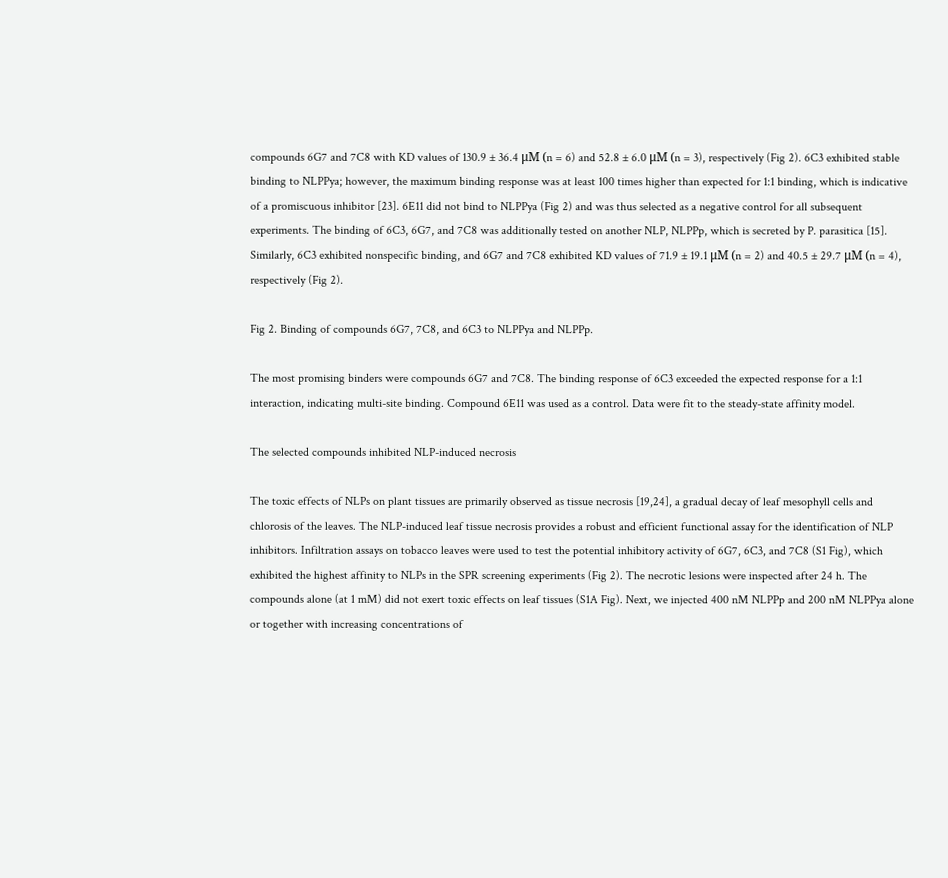compounds 6G7 and 7C8 with KD values of 130.9 ± 36.4 μM (n = 6) and 52.8 ± 6.0 μM (n = 3), respectively (Fig 2). 6C3 exhibited stable binding to NLPPya; however, the maximum binding response was at least 100 times higher than expected for 1:1 binding, which is indicative of a promiscuous inhibitor [23]. 6E11 did not bind to NLPPya (Fig 2) and was thus selected as a negative control for all subsequent experiments. The binding of 6C3, 6G7, and 7C8 was additionally tested on another NLP, NLPPp, which is secreted by P. parasitica [15]. Similarly, 6C3 exhibited nonspecific binding, and 6G7 and 7C8 exhibited KD values of 71.9 ± 19.1 μM (n = 2) and 40.5 ± 29.7 μM (n = 4), respectively (Fig 2).

Fig 2. Binding of compounds 6G7, 7C8, and 6C3 to NLPPya and NLPPp.

The most promising binders were compounds 6G7 and 7C8. The binding response of 6C3 exceeded the expected response for a 1:1 interaction, indicating multi-site binding. Compound 6E11 was used as a control. Data were fit to the steady-state affinity model.

The selected compounds inhibited NLP-induced necrosis

The toxic effects of NLPs on plant tissues are primarily observed as tissue necrosis [19,24], a gradual decay of leaf mesophyll cells and chlorosis of the leaves. The NLP-induced leaf tissue necrosis provides a robust and efficient functional assay for the identification of NLP inhibitors. Infiltration assays on tobacco leaves were used to test the potential inhibitory activity of 6G7, 6C3, and 7C8 (S1 Fig), which exhibited the highest affinity to NLPs in the SPR screening experiments (Fig 2). The necrotic lesions were inspected after 24 h. The compounds alone (at 1 mM) did not exert toxic effects on leaf tissues (S1A Fig). Next, we injected 400 nM NLPPp and 200 nM NLPPya alone or together with increasing concentrations of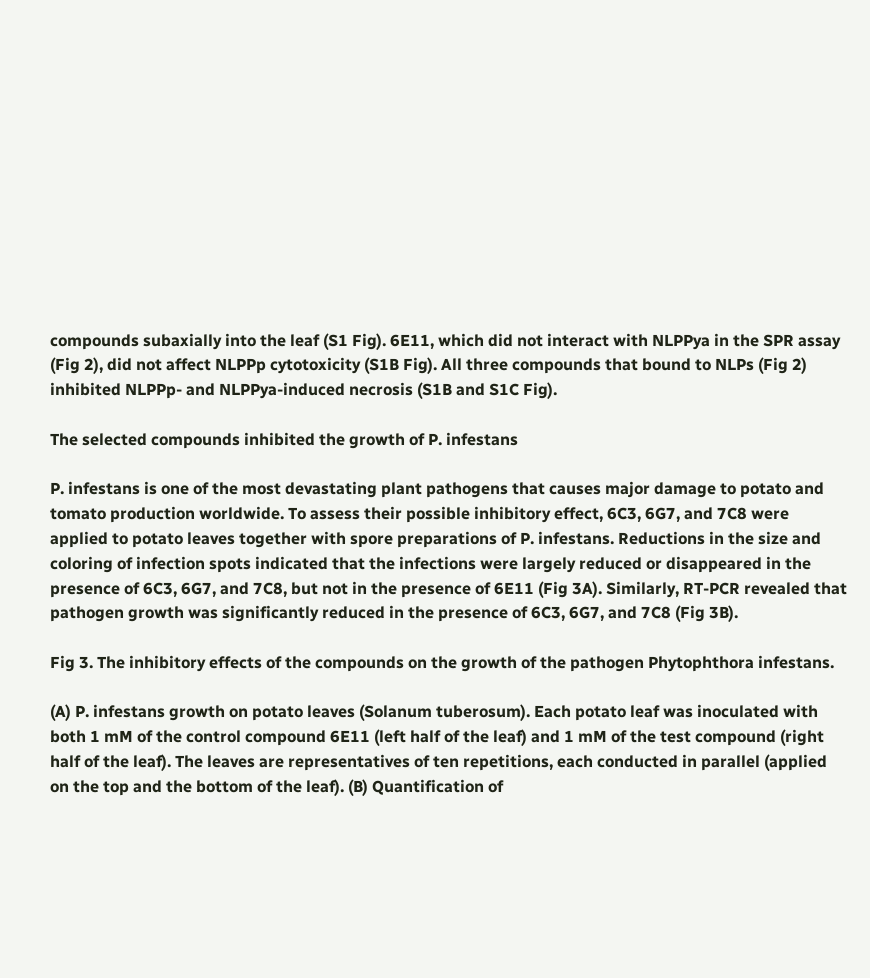compounds subaxially into the leaf (S1 Fig). 6E11, which did not interact with NLPPya in the SPR assay (Fig 2), did not affect NLPPp cytotoxicity (S1B Fig). All three compounds that bound to NLPs (Fig 2) inhibited NLPPp- and NLPPya-induced necrosis (S1B and S1C Fig).

The selected compounds inhibited the growth of P. infestans

P. infestans is one of the most devastating plant pathogens that causes major damage to potato and tomato production worldwide. To assess their possible inhibitory effect, 6C3, 6G7, and 7C8 were applied to potato leaves together with spore preparations of P. infestans. Reductions in the size and coloring of infection spots indicated that the infections were largely reduced or disappeared in the presence of 6C3, 6G7, and 7C8, but not in the presence of 6E11 (Fig 3A). Similarly, RT-PCR revealed that pathogen growth was significantly reduced in the presence of 6C3, 6G7, and 7C8 (Fig 3B).

Fig 3. The inhibitory effects of the compounds on the growth of the pathogen Phytophthora infestans.

(A) P. infestans growth on potato leaves (Solanum tuberosum). Each potato leaf was inoculated with both 1 mM of the control compound 6E11 (left half of the leaf) and 1 mM of the test compound (right half of the leaf). The leaves are representatives of ten repetitions, each conducted in parallel (applied on the top and the bottom of the leaf). (B) Quantification of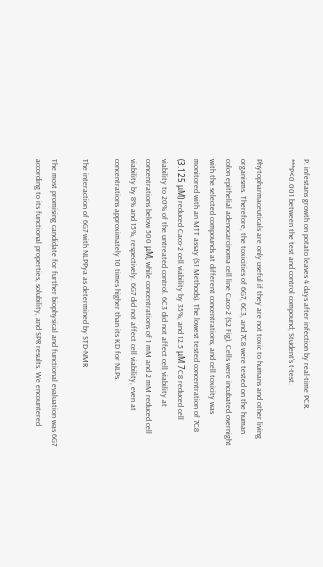P. infestans growth on potato leaves 4 days after infection by real-time PCR. ***P<0.001 between the test and control compound; Student’s t-test.

Phytopharmaceuticals are only useful if they are not toxic to humans and other living organisms. Therefore, the toxicities of 6G7, 6C3, and 7C8 were tested on the human colon epithelial adenocarcinoma cell line Caco-2 (S2 Fig). Cells were incubated overnight with the selected compounds at different concentrations, and cell toxicity was monitored with an MTT assay (S1 Methods). The lowest tested concentration of 7C8 (3.125 μM) reduced Caco-2 cell viability by 35%, and 12.5 μM 7C8 reduced cell viability to 20% of the untreated control. 6C3 did not affect cell viability at concentrations below 500 μM, while concentrations of 1 mM and 2 mM reduced cell viability by 8% and 15%, respectively. 6G7 did not affect cell viability, even at concentrations approximately 10 times higher than its KD for NLPs.

The interaction of 6G7 with NLPPya as determined by STD-NMR

The most promising candidate for further biophysical and functional evaluation was 6G7 according to its functional properties, solubility, and SPR results. We encountered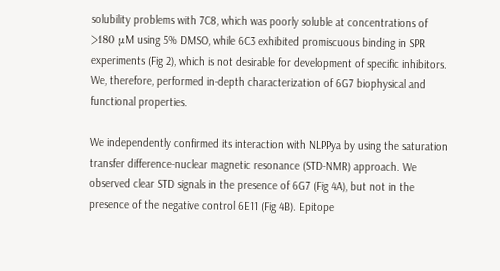solubility problems with 7C8, which was poorly soluble at concentrations of >180 μM using 5% DMSO, while 6C3 exhibited promiscuous binding in SPR experiments (Fig 2), which is not desirable for development of specific inhibitors. We, therefore, performed in-depth characterization of 6G7 biophysical and functional properties.

We independently confirmed its interaction with NLPPya by using the saturation transfer difference-nuclear magnetic resonance (STD-NMR) approach. We observed clear STD signals in the presence of 6G7 (Fig 4A), but not in the presence of the negative control 6E11 (Fig 4B). Epitope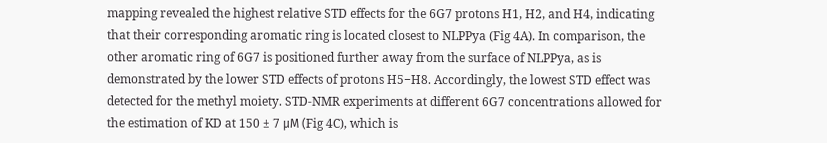mapping revealed the highest relative STD effects for the 6G7 protons H1, H2, and H4, indicating that their corresponding aromatic ring is located closest to NLPPya (Fig 4A). In comparison, the other aromatic ring of 6G7 is positioned further away from the surface of NLPPya, as is demonstrated by the lower STD effects of protons H5−H8. Accordingly, the lowest STD effect was detected for the methyl moiety. STD-NMR experiments at different 6G7 concentrations allowed for the estimation of KD at 150 ± 7 μM (Fig 4C), which is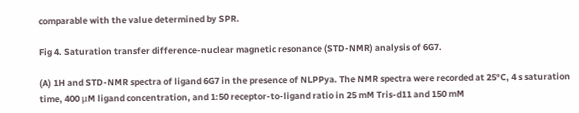comparable with the value determined by SPR.

Fig 4. Saturation transfer difference-nuclear magnetic resonance (STD-NMR) analysis of 6G7.

(A) 1H and STD-NMR spectra of ligand 6G7 in the presence of NLPPya. The NMR spectra were recorded at 25°C, 4 s saturation time, 400 μM ligand concentration, and 1:50 receptor-to-ligand ratio in 25 mM Tris-d11 and 150 mM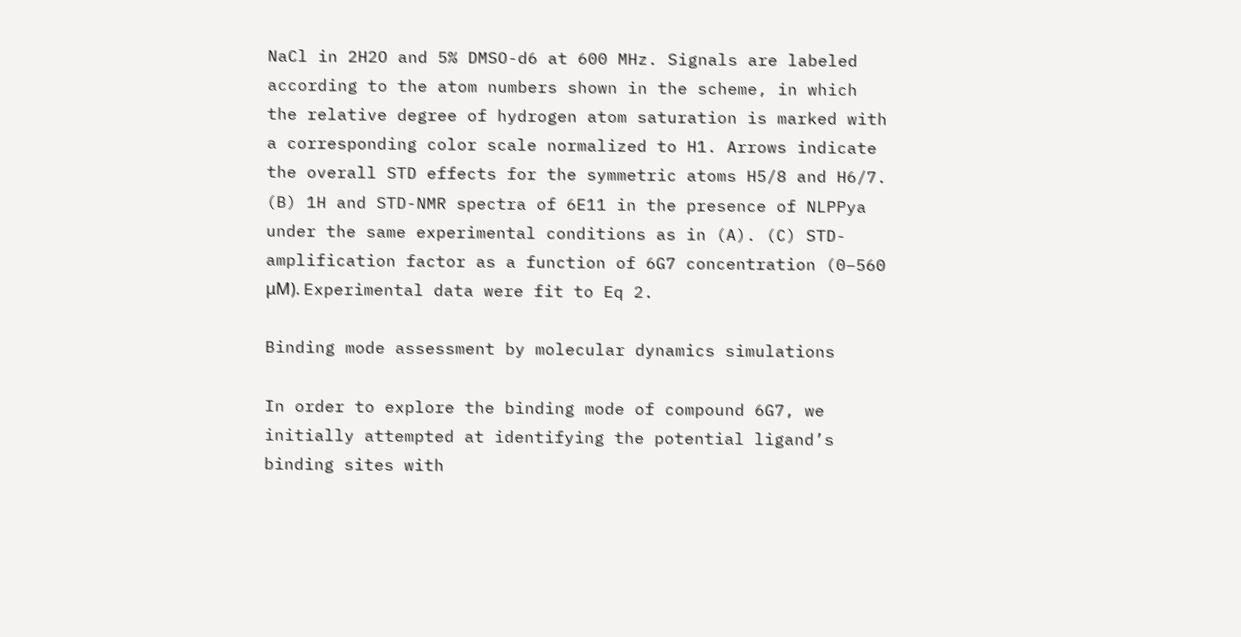NaCl in 2H2O and 5% DMSO-d6 at 600 MHz. Signals are labeled according to the atom numbers shown in the scheme, in which the relative degree of hydrogen atom saturation is marked with a corresponding color scale normalized to H1. Arrows indicate the overall STD effects for the symmetric atoms H5/8 and H6/7. (B) 1H and STD-NMR spectra of 6E11 in the presence of NLPPya under the same experimental conditions as in (A). (C) STD-amplification factor as a function of 6G7 concentration (0−560 μM). Experimental data were fit to Eq 2.

Binding mode assessment by molecular dynamics simulations

In order to explore the binding mode of compound 6G7, we initially attempted at identifying the potential ligand’s binding sites with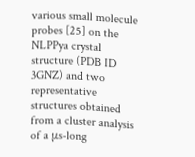various small molecule probes [25] on the NLPPya crystal structure (PDB ID 3GNZ) and two representative structures obtained from a cluster analysis of a μs-long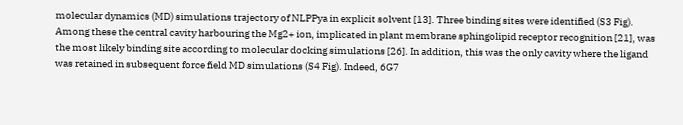molecular dynamics (MD) simulations trajectory of NLPPya in explicit solvent [13]. Three binding sites were identified (S3 Fig). Among these the central cavity harbouring the Mg2+ ion, implicated in plant membrane sphingolipid receptor recognition [21], was the most likely binding site according to molecular docking simulations [26]. In addition, this was the only cavity where the ligand was retained in subsequent force field MD simulations (S4 Fig). Indeed, 6G7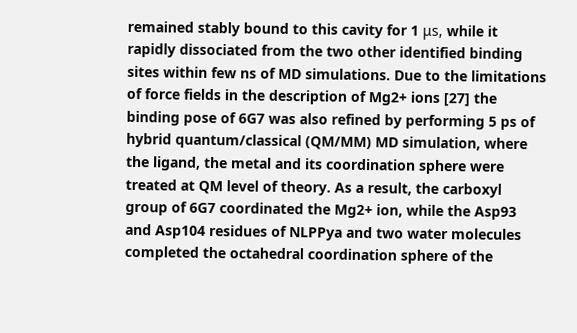remained stably bound to this cavity for 1 μs, while it rapidly dissociated from the two other identified binding sites within few ns of MD simulations. Due to the limitations of force fields in the description of Mg2+ ions [27] the binding pose of 6G7 was also refined by performing 5 ps of hybrid quantum/classical (QM/MM) MD simulation, where the ligand, the metal and its coordination sphere were treated at QM level of theory. As a result, the carboxyl group of 6G7 coordinated the Mg2+ ion, while the Asp93 and Asp104 residues of NLPPya and two water molecules completed the octahedral coordination sphere of the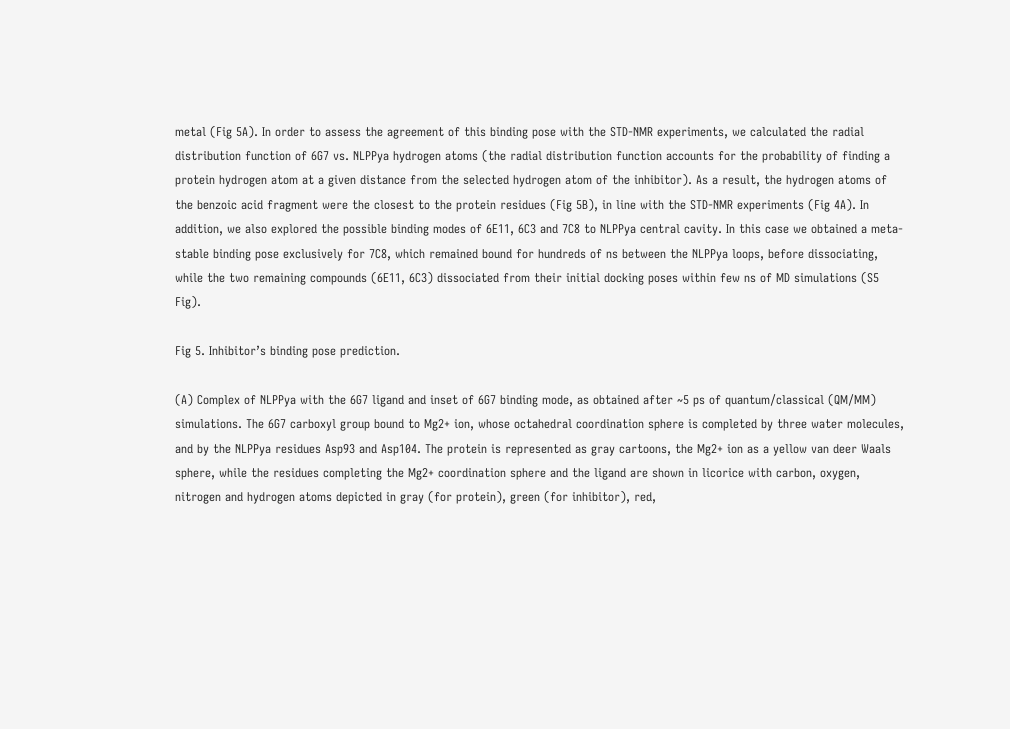metal (Fig 5A). In order to assess the agreement of this binding pose with the STD-NMR experiments, we calculated the radial distribution function of 6G7 vs. NLPPya hydrogen atoms (the radial distribution function accounts for the probability of finding a protein hydrogen atom at a given distance from the selected hydrogen atom of the inhibitor). As a result, the hydrogen atoms of the benzoic acid fragment were the closest to the protein residues (Fig 5B), in line with the STD-NMR experiments (Fig 4A). In addition, we also explored the possible binding modes of 6E11, 6C3 and 7C8 to NLPPya central cavity. In this case we obtained a meta-stable binding pose exclusively for 7C8, which remained bound for hundreds of ns between the NLPPya loops, before dissociating, while the two remaining compounds (6E11, 6C3) dissociated from their initial docking poses within few ns of MD simulations (S5 Fig).

Fig 5. Inhibitor’s binding pose prediction.

(A) Complex of NLPPya with the 6G7 ligand and inset of 6G7 binding mode, as obtained after ~5 ps of quantum/classical (QM/MM) simulations. The 6G7 carboxyl group bound to Mg2+ ion, whose octahedral coordination sphere is completed by three water molecules, and by the NLPPya residues Asp93 and Asp104. The protein is represented as gray cartoons, the Mg2+ ion as a yellow van deer Waals sphere, while the residues completing the Mg2+ coordination sphere and the ligand are shown in licorice with carbon, oxygen, nitrogen and hydrogen atoms depicted in gray (for protein), green (for inhibitor), red,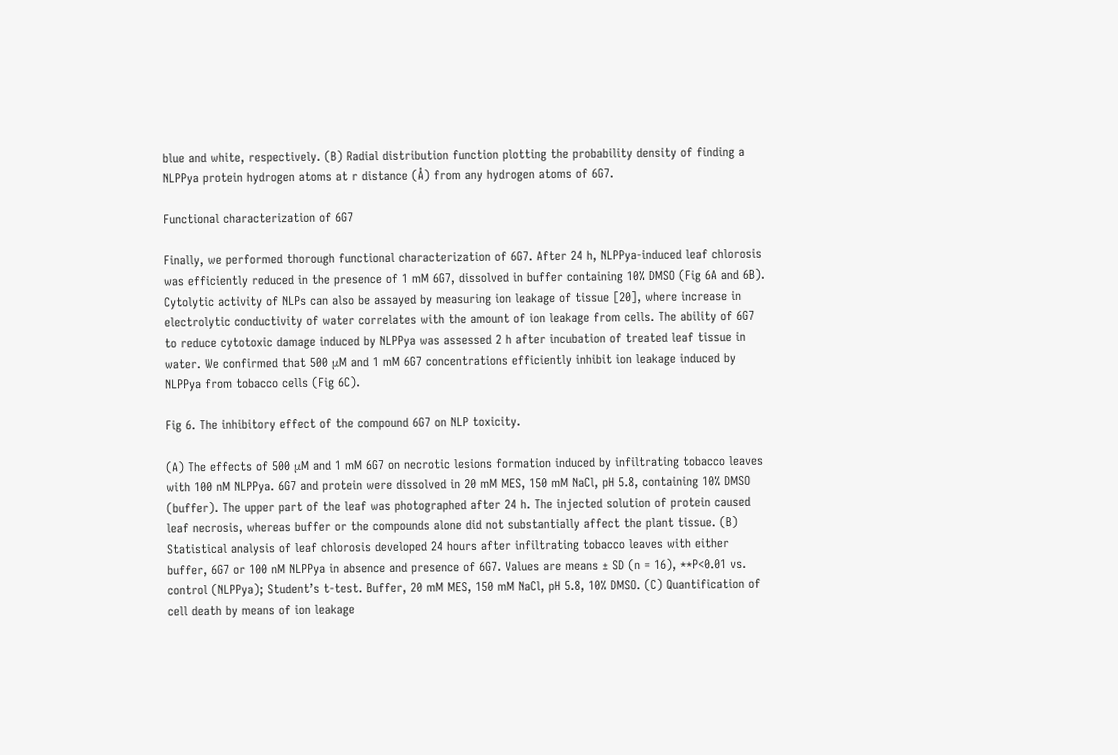blue and white, respectively. (B) Radial distribution function plotting the probability density of finding a NLPPya protein hydrogen atoms at r distance (Å) from any hydrogen atoms of 6G7.

Functional characterization of 6G7

Finally, we performed thorough functional characterization of 6G7. After 24 h, NLPPya-induced leaf chlorosis was efficiently reduced in the presence of 1 mM 6G7, dissolved in buffer containing 10% DMSO (Fig 6A and 6B). Cytolytic activity of NLPs can also be assayed by measuring ion leakage of tissue [20], where increase in electrolytic conductivity of water correlates with the amount of ion leakage from cells. The ability of 6G7 to reduce cytotoxic damage induced by NLPPya was assessed 2 h after incubation of treated leaf tissue in water. We confirmed that 500 μM and 1 mM 6G7 concentrations efficiently inhibit ion leakage induced by NLPPya from tobacco cells (Fig 6C).

Fig 6. The inhibitory effect of the compound 6G7 on NLP toxicity.

(A) The effects of 500 μM and 1 mM 6G7 on necrotic lesions formation induced by infiltrating tobacco leaves with 100 nM NLPPya. 6G7 and protein were dissolved in 20 mM MES, 150 mM NaCl, pH 5.8, containing 10% DMSO (buffer). The upper part of the leaf was photographed after 24 h. The injected solution of protein caused leaf necrosis, whereas buffer or the compounds alone did not substantially affect the plant tissue. (B) Statistical analysis of leaf chlorosis developed 24 hours after infiltrating tobacco leaves with either buffer, 6G7 or 100 nM NLPPya in absence and presence of 6G7. Values are means ± SD (n = 16), **P<0.01 vs. control (NLPPya); Student’s t-test. Buffer, 20 mM MES, 150 mM NaCl, pH 5.8, 10% DMSO. (C) Quantification of cell death by means of ion leakage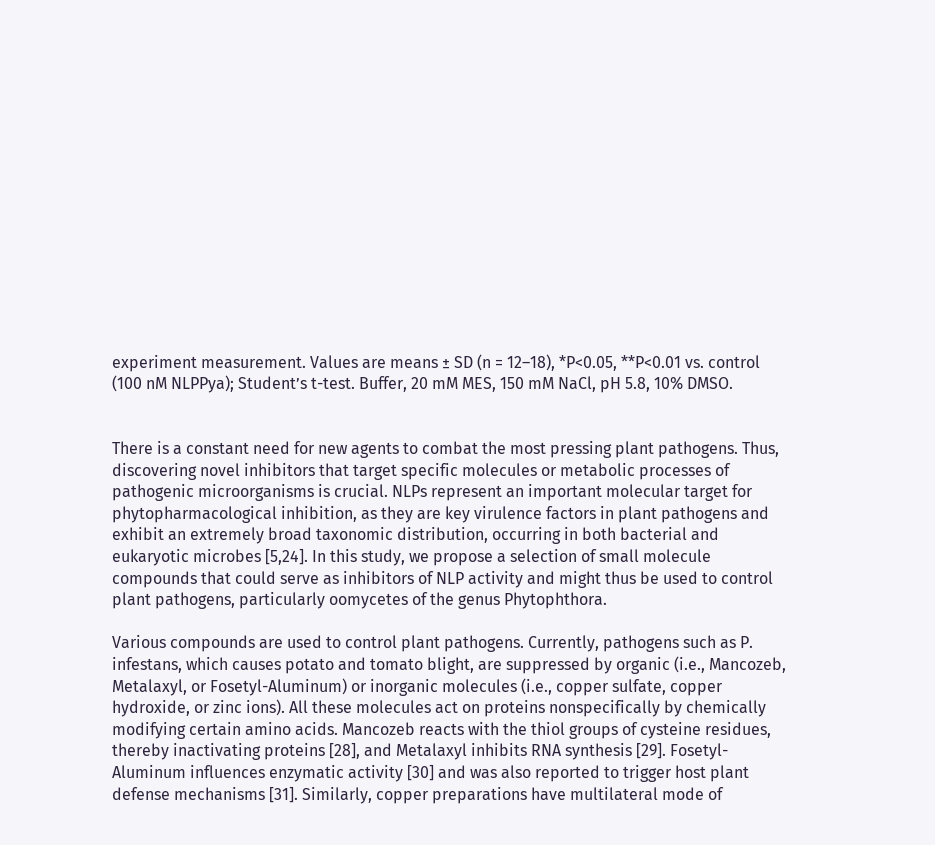experiment measurement. Values are means ± SD (n = 12–18), *P<0.05, **P<0.01 vs. control (100 nM NLPPya); Student’s t-test. Buffer, 20 mM MES, 150 mM NaCl, pH 5.8, 10% DMSO.


There is a constant need for new agents to combat the most pressing plant pathogens. Thus, discovering novel inhibitors that target specific molecules or metabolic processes of pathogenic microorganisms is crucial. NLPs represent an important molecular target for phytopharmacological inhibition, as they are key virulence factors in plant pathogens and exhibit an extremely broad taxonomic distribution, occurring in both bacterial and eukaryotic microbes [5,24]. In this study, we propose a selection of small molecule compounds that could serve as inhibitors of NLP activity and might thus be used to control plant pathogens, particularly oomycetes of the genus Phytophthora.

Various compounds are used to control plant pathogens. Currently, pathogens such as P. infestans, which causes potato and tomato blight, are suppressed by organic (i.e., Mancozeb, Metalaxyl, or Fosetyl-Aluminum) or inorganic molecules (i.e., copper sulfate, copper hydroxide, or zinc ions). All these molecules act on proteins nonspecifically by chemically modifying certain amino acids. Mancozeb reacts with the thiol groups of cysteine residues, thereby inactivating proteins [28], and Metalaxyl inhibits RNA synthesis [29]. Fosetyl-Aluminum influences enzymatic activity [30] and was also reported to trigger host plant defense mechanisms [31]. Similarly, copper preparations have multilateral mode of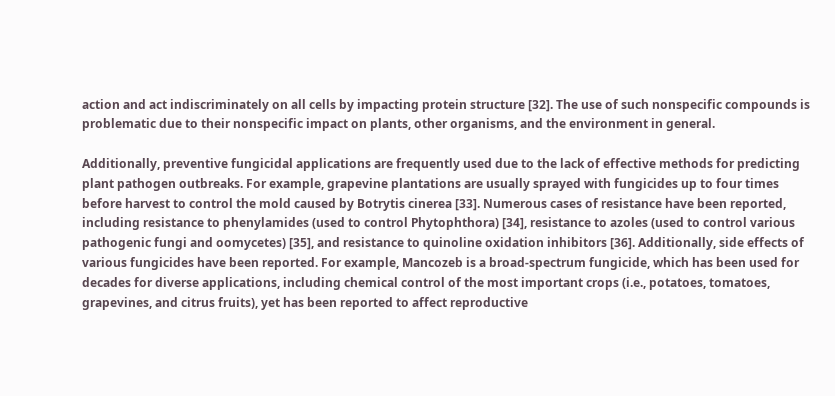action and act indiscriminately on all cells by impacting protein structure [32]. The use of such nonspecific compounds is problematic due to their nonspecific impact on plants, other organisms, and the environment in general.

Additionally, preventive fungicidal applications are frequently used due to the lack of effective methods for predicting plant pathogen outbreaks. For example, grapevine plantations are usually sprayed with fungicides up to four times before harvest to control the mold caused by Botrytis cinerea [33]. Numerous cases of resistance have been reported, including resistance to phenylamides (used to control Phytophthora) [34], resistance to azoles (used to control various pathogenic fungi and oomycetes) [35], and resistance to quinoline oxidation inhibitors [36]. Additionally, side effects of various fungicides have been reported. For example, Mancozeb is a broad-spectrum fungicide, which has been used for decades for diverse applications, including chemical control of the most important crops (i.e., potatoes, tomatoes, grapevines, and citrus fruits), yet has been reported to affect reproductive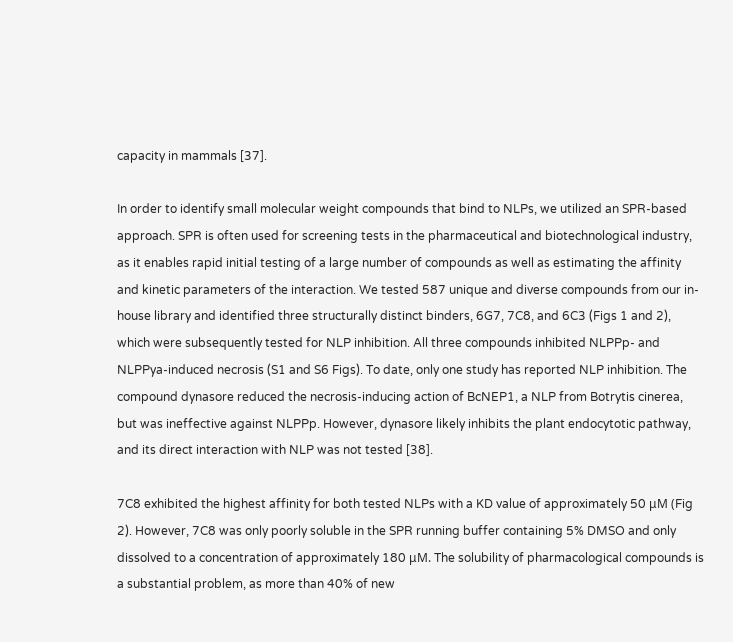capacity in mammals [37].

In order to identify small molecular weight compounds that bind to NLPs, we utilized an SPR-based approach. SPR is often used for screening tests in the pharmaceutical and biotechnological industry, as it enables rapid initial testing of a large number of compounds as well as estimating the affinity and kinetic parameters of the interaction. We tested 587 unique and diverse compounds from our in-house library and identified three structurally distinct binders, 6G7, 7C8, and 6C3 (Figs 1 and 2), which were subsequently tested for NLP inhibition. All three compounds inhibited NLPPp- and NLPPya-induced necrosis (S1 and S6 Figs). To date, only one study has reported NLP inhibition. The compound dynasore reduced the necrosis-inducing action of BcNEP1, a NLP from Botrytis cinerea, but was ineffective against NLPPp. However, dynasore likely inhibits the plant endocytotic pathway, and its direct interaction with NLP was not tested [38].

7C8 exhibited the highest affinity for both tested NLPs with a KD value of approximately 50 μM (Fig 2). However, 7C8 was only poorly soluble in the SPR running buffer containing 5% DMSO and only dissolved to a concentration of approximately 180 μM. The solubility of pharmacological compounds is a substantial problem, as more than 40% of new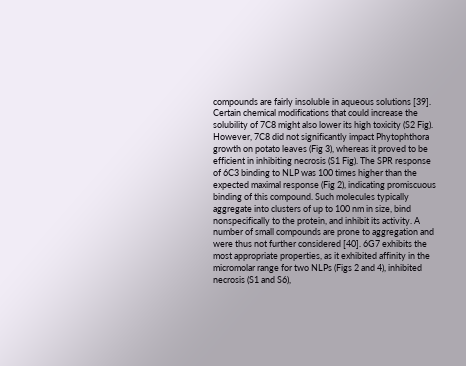compounds are fairly insoluble in aqueous solutions [39]. Certain chemical modifications that could increase the solubility of 7C8 might also lower its high toxicity (S2 Fig). However, 7C8 did not significantly impact Phytophthora growth on potato leaves (Fig 3), whereas it proved to be efficient in inhibiting necrosis (S1 Fig). The SPR response of 6C3 binding to NLP was 100 times higher than the expected maximal response (Fig 2), indicating promiscuous binding of this compound. Such molecules typically aggregate into clusters of up to 100 nm in size, bind nonspecifically to the protein, and inhibit its activity. A number of small compounds are prone to aggregation and were thus not further considered [40]. 6G7 exhibits the most appropriate properties, as it exhibited affinity in the micromolar range for two NLPs (Figs 2 and 4), inhibited necrosis (S1 and S6),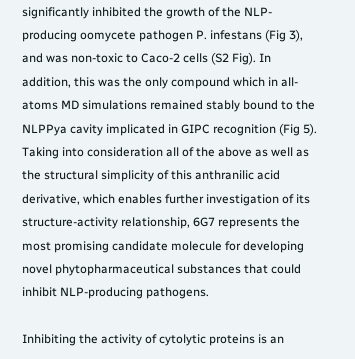significantly inhibited the growth of the NLP-producing oomycete pathogen P. infestans (Fig 3), and was non-toxic to Caco-2 cells (S2 Fig). In addition, this was the only compound which in all-atoms MD simulations remained stably bound to the NLPPya cavity implicated in GIPC recognition (Fig 5). Taking into consideration all of the above as well as the structural simplicity of this anthranilic acid derivative, which enables further investigation of its structure-activity relationship, 6G7 represents the most promising candidate molecule for developing novel phytopharmaceutical substances that could inhibit NLP-producing pathogens.

Inhibiting the activity of cytolytic proteins is an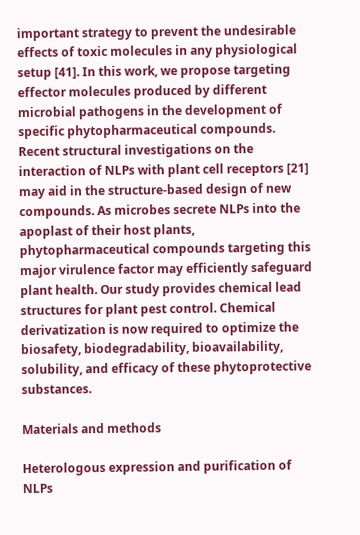important strategy to prevent the undesirable effects of toxic molecules in any physiological setup [41]. In this work, we propose targeting effector molecules produced by different microbial pathogens in the development of specific phytopharmaceutical compounds. Recent structural investigations on the interaction of NLPs with plant cell receptors [21] may aid in the structure-based design of new compounds. As microbes secrete NLPs into the apoplast of their host plants, phytopharmaceutical compounds targeting this major virulence factor may efficiently safeguard plant health. Our study provides chemical lead structures for plant pest control. Chemical derivatization is now required to optimize the biosafety, biodegradability, bioavailability, solubility, and efficacy of these phytoprotective substances.

Materials and methods

Heterologous expression and purification of NLPs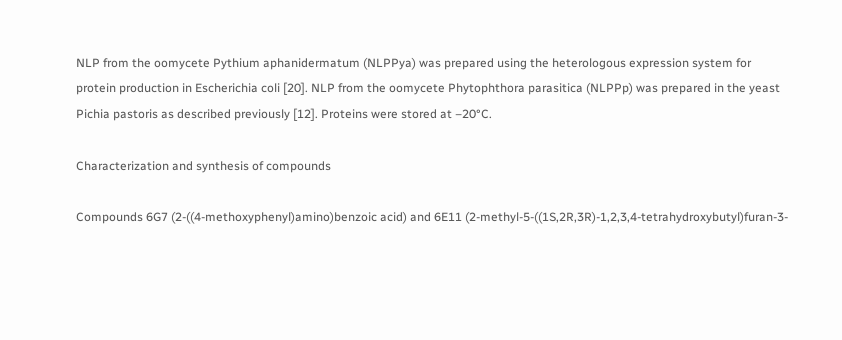NLP from the oomycete Pythium aphanidermatum (NLPPya) was prepared using the heterologous expression system for protein production in Escherichia coli [20]. NLP from the oomycete Phytophthora parasitica (NLPPp) was prepared in the yeast Pichia pastoris as described previously [12]. Proteins were stored at –20°C.

Characterization and synthesis of compounds

Compounds 6G7 (2-((4-methoxyphenyl)amino)benzoic acid) and 6E11 (2-methyl-5-((1S,2R,3R)-1,2,3,4-tetrahydroxybutyl)furan-3-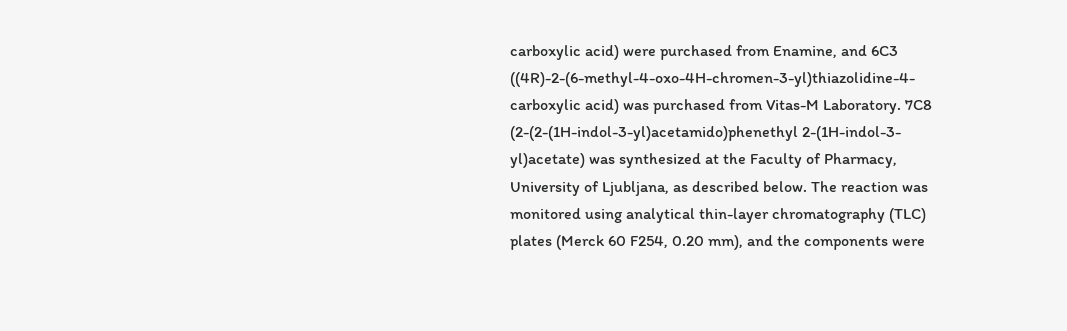carboxylic acid) were purchased from Enamine, and 6C3 ((4R)-2-(6-methyl-4-oxo-4H-chromen-3-yl)thiazolidine-4-carboxylic acid) was purchased from Vitas-M Laboratory. 7C8 (2-(2-(1H-indol-3-yl)acetamido)phenethyl 2-(1H-indol-3-yl)acetate) was synthesized at the Faculty of Pharmacy, University of Ljubljana, as described below. The reaction was monitored using analytical thin-layer chromatography (TLC) plates (Merck 60 F254, 0.20 mm), and the components were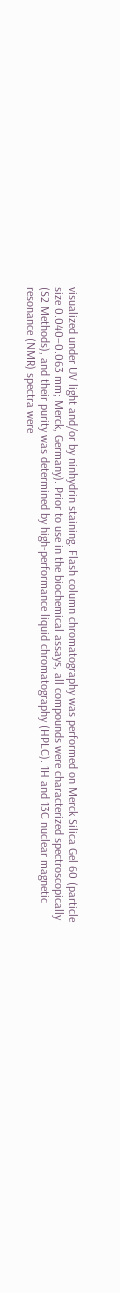visualized under UV light and/or by ninhydrin staining. Flash column chromatography was performed on Merck Silica Gel 60 (particle size 0.040−0.063 mm; Merck, Germany). Prior to use in the biochemical assays, all compounds were characterized spectroscopically (S2 Methods), and their purity was determined by high-performance liquid chromatography (HPLC). 1H and 13C nuclear magnetic resonance (NMR) spectra were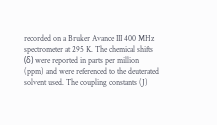recorded on a Bruker Avance III 400 MHz spectrometer at 295 K. The chemical shifts (δ) were reported in parts per million (ppm) and were referenced to the deuterated solvent used. The coupling constants (J)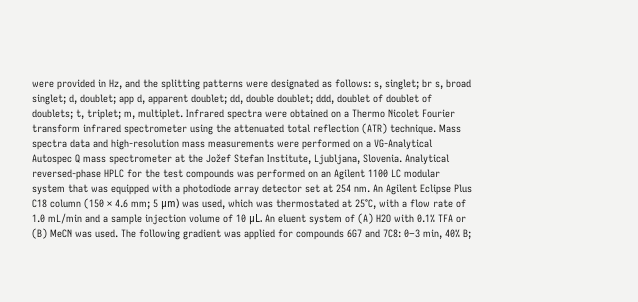were provided in Hz, and the splitting patterns were designated as follows: s, singlet; br s, broad singlet; d, doublet; app d, apparent doublet; dd, double doublet; ddd, doublet of doublet of doublets; t, triplet; m, multiplet. Infrared spectra were obtained on a Thermo Nicolet Fourier transform infrared spectrometer using the attenuated total reflection (ATR) technique. Mass spectra data and high-resolution mass measurements were performed on a VG-Analytical Autospec Q mass spectrometer at the Jožef Stefan Institute, Ljubljana, Slovenia. Analytical reversed-phase HPLC for the test compounds was performed on an Agilent 1100 LC modular system that was equipped with a photodiode array detector set at 254 nm. An Agilent Eclipse Plus C18 column (150 × 4.6 mm; 5 μm) was used, which was thermostated at 25°C, with a flow rate of 1.0 mL/min and a sample injection volume of 10 μL. An eluent system of (A) H2O with 0.1% TFA or (B) MeCN was used. The following gradient was applied for compounds 6G7 and 7C8: 0−3 min, 40% B;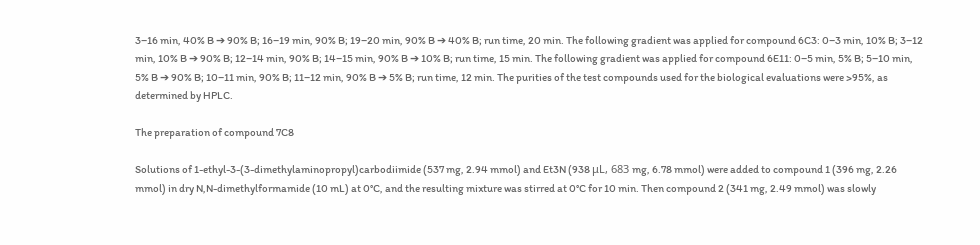3−16 min, 40% B ➔ 90% B; 16−19 min, 90% B; 19−20 min, 90% B ➔ 40% B; run time, 20 min. The following gradient was applied for compound 6C3: 0−3 min, 10% B; 3−12 min, 10% B ➔ 90% B; 12−14 min, 90% B; 14−15 min, 90% B ➔ 10% B; run time, 15 min. The following gradient was applied for compound 6E11: 0−5 min, 5% B; 5−10 min, 5% B ➔ 90% B; 10−11 min, 90% B; 11−12 min, 90% B ➔ 5% B; run time, 12 min. The purities of the test compounds used for the biological evaluations were >95%, as determined by HPLC.

The preparation of compound 7C8

Solutions of 1-ethyl-3-(3-dimethylaminopropyl)carbodiimide (537 mg, 2.94 mmol) and Et3N (938 μL, 683 mg, 6.78 mmol) were added to compound 1 (396 mg, 2.26 mmol) in dry N,N-dimethylformamide (10 mL) at 0°C, and the resulting mixture was stirred at 0°C for 10 min. Then compound 2 (341 mg, 2.49 mmol) was slowly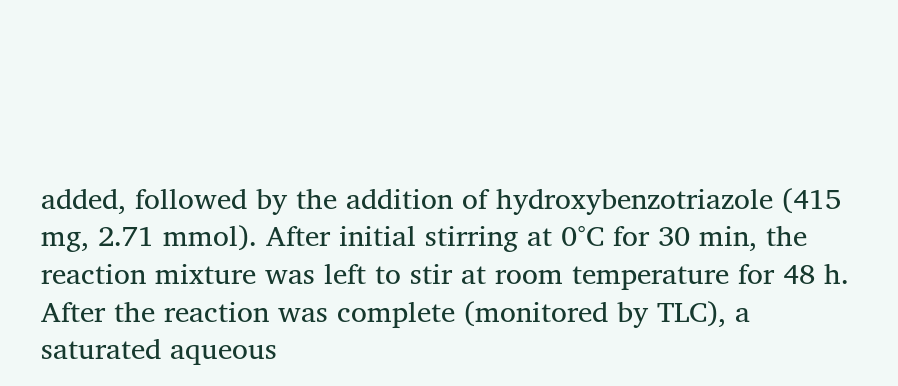added, followed by the addition of hydroxybenzotriazole (415 mg, 2.71 mmol). After initial stirring at 0°C for 30 min, the reaction mixture was left to stir at room temperature for 48 h. After the reaction was complete (monitored by TLC), a saturated aqueous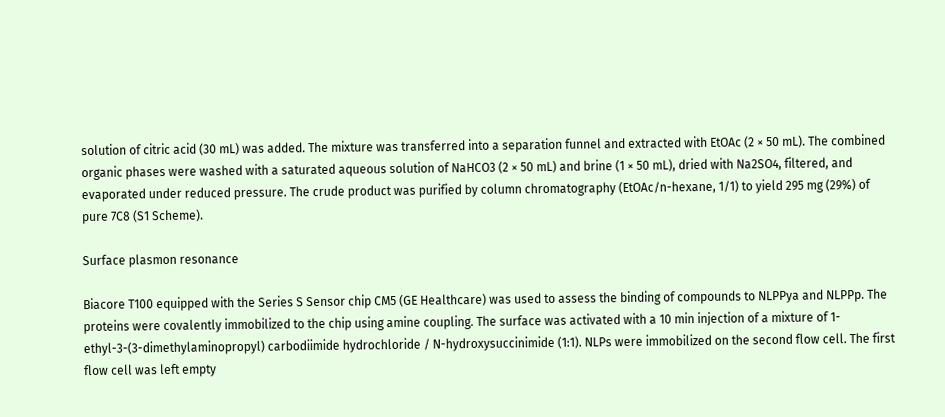solution of citric acid (30 mL) was added. The mixture was transferred into a separation funnel and extracted with EtOAc (2 × 50 mL). The combined organic phases were washed with a saturated aqueous solution of NaHCO3 (2 × 50 mL) and brine (1 × 50 mL), dried with Na2SO4, filtered, and evaporated under reduced pressure. The crude product was purified by column chromatography (EtOAc/n-hexane, 1/1) to yield 295 mg (29%) of pure 7C8 (S1 Scheme).

Surface plasmon resonance

Biacore T100 equipped with the Series S Sensor chip CM5 (GE Healthcare) was used to assess the binding of compounds to NLPPya and NLPPp. The proteins were covalently immobilized to the chip using amine coupling. The surface was activated with a 10 min injection of a mixture of 1-ethyl-3-(3-dimethylaminopropyl) carbodiimide hydrochloride / N-hydroxysuccinimide (1:1). NLPs were immobilized on the second flow cell. The first flow cell was left empty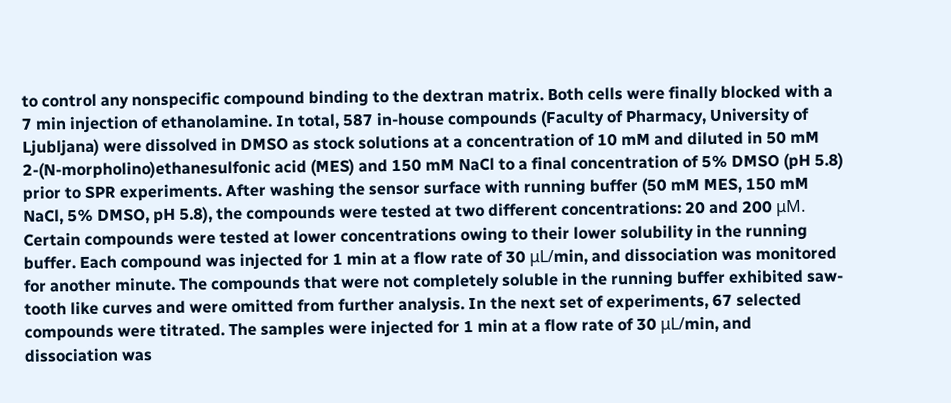to control any nonspecific compound binding to the dextran matrix. Both cells were finally blocked with a 7 min injection of ethanolamine. In total, 587 in-house compounds (Faculty of Pharmacy, University of Ljubljana) were dissolved in DMSO as stock solutions at a concentration of 10 mM and diluted in 50 mM 2-(N-morpholino)ethanesulfonic acid (MES) and 150 mM NaCl to a final concentration of 5% DMSO (pH 5.8) prior to SPR experiments. After washing the sensor surface with running buffer (50 mM MES, 150 mM NaCl, 5% DMSO, pH 5.8), the compounds were tested at two different concentrations: 20 and 200 μM. Certain compounds were tested at lower concentrations owing to their lower solubility in the running buffer. Each compound was injected for 1 min at a flow rate of 30 μL/min, and dissociation was monitored for another minute. The compounds that were not completely soluble in the running buffer exhibited saw-tooth like curves and were omitted from further analysis. In the next set of experiments, 67 selected compounds were titrated. The samples were injected for 1 min at a flow rate of 30 μL/min, and dissociation was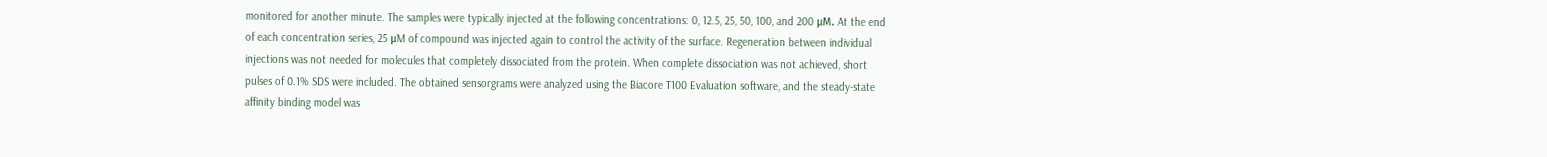monitored for another minute. The samples were typically injected at the following concentrations: 0, 12.5, 25, 50, 100, and 200 μM. At the end of each concentration series, 25 μM of compound was injected again to control the activity of the surface. Regeneration between individual injections was not needed for molecules that completely dissociated from the protein. When complete dissociation was not achieved, short pulses of 0.1% SDS were included. The obtained sensorgrams were analyzed using the Biacore T100 Evaluation software, and the steady-state affinity binding model was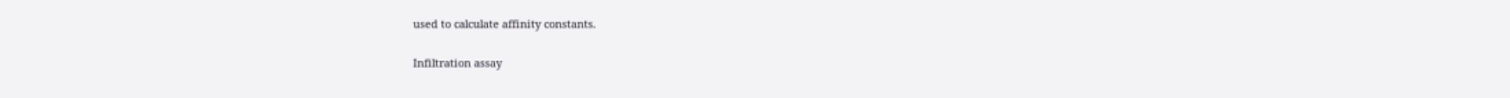used to calculate affinity constants.

Infiltration assay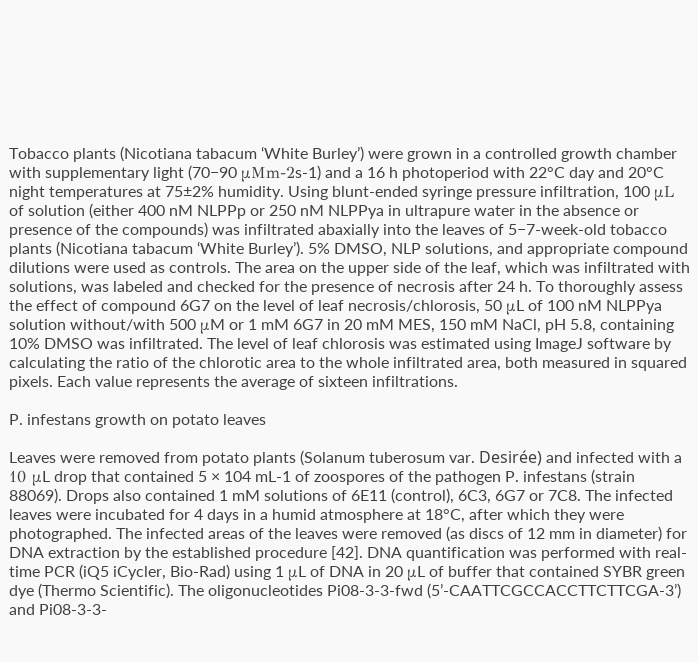Tobacco plants (Nicotiana tabacum ‘White Burley’) were grown in a controlled growth chamber with supplementary light (70−90 μMm-2s-1) and a 16 h photoperiod with 22°C day and 20°C night temperatures at 75±2% humidity. Using blunt-ended syringe pressure infiltration, 100 μL of solution (either 400 nM NLPPp or 250 nM NLPPya in ultrapure water in the absence or presence of the compounds) was infiltrated abaxially into the leaves of 5−7-week-old tobacco plants (Nicotiana tabacum ‘White Burley’). 5% DMSO, NLP solutions, and appropriate compound dilutions were used as controls. The area on the upper side of the leaf, which was infiltrated with solutions, was labeled and checked for the presence of necrosis after 24 h. To thoroughly assess the effect of compound 6G7 on the level of leaf necrosis/chlorosis, 50 μL of 100 nM NLPPya solution without/with 500 μM or 1 mM 6G7 in 20 mM MES, 150 mM NaCl, pH 5.8, containing 10% DMSO was infiltrated. The level of leaf chlorosis was estimated using ImageJ software by calculating the ratio of the chlorotic area to the whole infiltrated area, both measured in squared pixels. Each value represents the average of sixteen infiltrations.

P. infestans growth on potato leaves

Leaves were removed from potato plants (Solanum tuberosum var. Desirée) and infected with a 10 μL drop that contained 5 × 104 mL-1 of zoospores of the pathogen P. infestans (strain 88069). Drops also contained 1 mM solutions of 6E11 (control), 6C3, 6G7 or 7C8. The infected leaves were incubated for 4 days in a humid atmosphere at 18°C, after which they were photographed. The infected areas of the leaves were removed (as discs of 12 mm in diameter) for DNA extraction by the established procedure [42]. DNA quantification was performed with real-time PCR (iQ5 iCycler, Bio-Rad) using 1 μL of DNA in 20 μL of buffer that contained SYBR green dye (Thermo Scientific). The oligonucleotides Pi08-3-3-fwd (5’-CAATTCGCCACCTTCTTCGA-3’) and Pi08-3-3-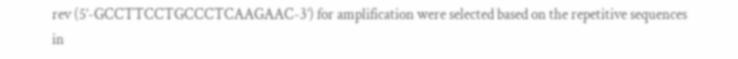rev (5’-GCCTTCCTGCCCTCAAGAAC-3’) for amplification were selected based on the repetitive sequences in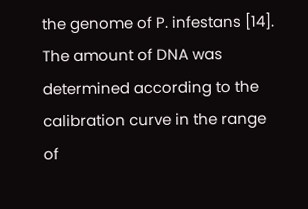the genome of P. infestans [14]. The amount of DNA was determined according to the calibration curve in the range of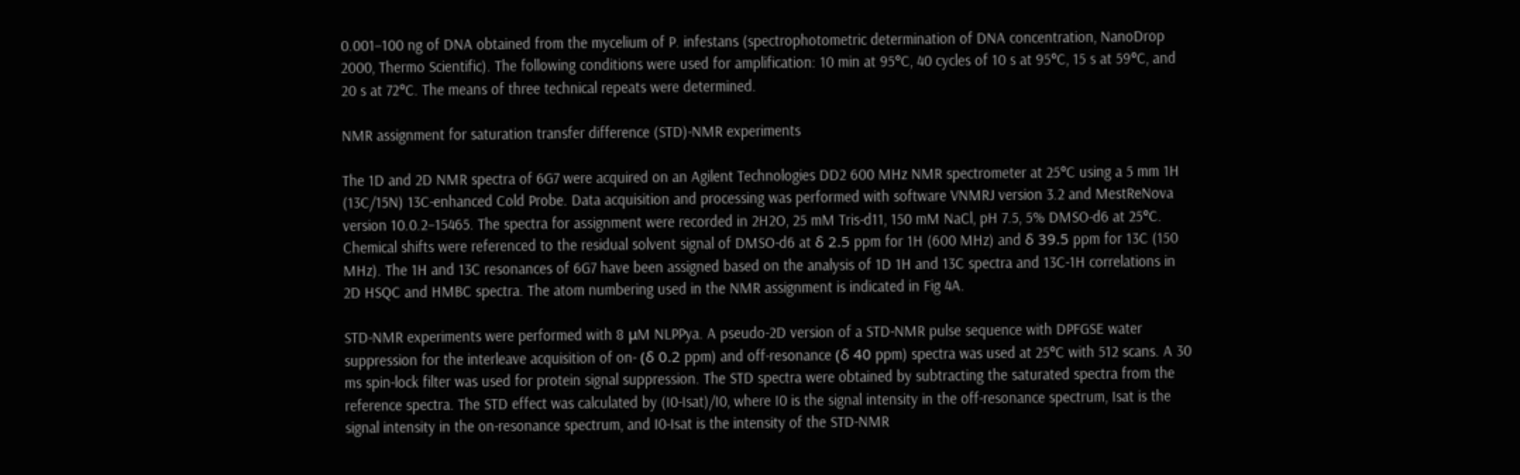0.001−100 ng of DNA obtained from the mycelium of P. infestans (spectrophotometric determination of DNA concentration, NanoDrop 2000, Thermo Scientific). The following conditions were used for amplification: 10 min at 95°C, 40 cycles of 10 s at 95°C, 15 s at 59°C, and 20 s at 72°C. The means of three technical repeats were determined.

NMR assignment for saturation transfer difference (STD)-NMR experiments

The 1D and 2D NMR spectra of 6G7 were acquired on an Agilent Technologies DD2 600 MHz NMR spectrometer at 25°C using a 5 mm 1H (13C/15N) 13C-enhanced Cold Probe. Data acquisition and processing was performed with software VNMRJ version 3.2 and MestReNova version 10.0.2–15465. The spectra for assignment were recorded in 2H2O, 25 mM Tris-d11, 150 mM NaCl, pH 7.5, 5% DMSO-d6 at 25°C. Chemical shifts were referenced to the residual solvent signal of DMSO-d6 at δ 2.5 ppm for 1H (600 MHz) and δ 39.5 ppm for 13C (150 MHz). The 1H and 13C resonances of 6G7 have been assigned based on the analysis of 1D 1H and 13C spectra and 13C-1H correlations in 2D HSQC and HMBC spectra. The atom numbering used in the NMR assignment is indicated in Fig 4A.

STD-NMR experiments were performed with 8 μM NLPPya. A pseudo-2D version of a STD-NMR pulse sequence with DPFGSE water suppression for the interleave acquisition of on- (δ 0.2 ppm) and off-resonance (δ 40 ppm) spectra was used at 25°C with 512 scans. A 30 ms spin-lock filter was used for protein signal suppression. The STD spectra were obtained by subtracting the saturated spectra from the reference spectra. The STD effect was calculated by (I0-Isat)/I0, where I0 is the signal intensity in the off-resonance spectrum, Isat is the signal intensity in the on-resonance spectrum, and I0-Isat is the intensity of the STD-NMR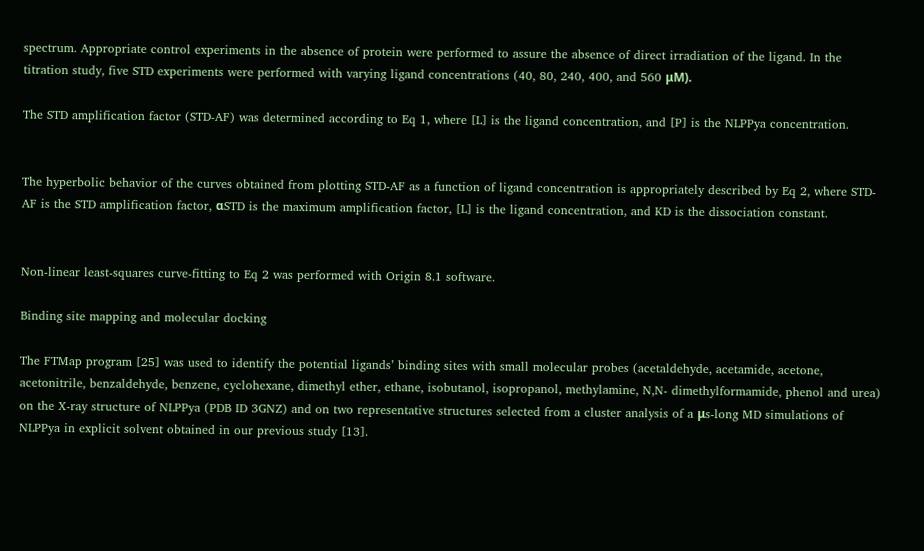spectrum. Appropriate control experiments in the absence of protein were performed to assure the absence of direct irradiation of the ligand. In the titration study, five STD experiments were performed with varying ligand concentrations (40, 80, 240, 400, and 560 μM).

The STD amplification factor (STD-AF) was determined according to Eq 1, where [L] is the ligand concentration, and [P] is the NLPPya concentration.


The hyperbolic behavior of the curves obtained from plotting STD-AF as a function of ligand concentration is appropriately described by Eq 2, where STD-AF is the STD amplification factor, αSTD is the maximum amplification factor, [L] is the ligand concentration, and KD is the dissociation constant.


Non-linear least-squares curve-fitting to Eq 2 was performed with Origin 8.1 software.

Binding site mapping and molecular docking

The FTMap program [25] was used to identify the potential ligands’ binding sites with small molecular probes (acetaldehyde, acetamide, acetone, acetonitrile, benzaldehyde, benzene, cyclohexane, dimethyl ether, ethane, isobutanol, isopropanol, methylamine, N,N- dimethylformamide, phenol and urea) on the X-ray structure of NLPPya (PDB ID 3GNZ) and on two representative structures selected from a cluster analysis of a μs-long MD simulations of NLPPya in explicit solvent obtained in our previous study [13].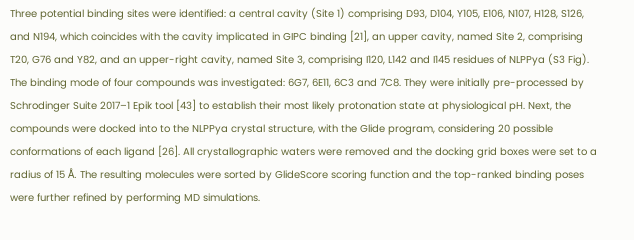Three potential binding sites were identified: a central cavity (Site 1) comprising D93, D104, Y105, E106, N107, H128, S126, and N194, which coincides with the cavity implicated in GIPC binding [21], an upper cavity, named Site 2, comprising T20, G76 and Y82, and an upper-right cavity, named Site 3, comprising I120, L142 and I145 residues of NLPPya (S3 Fig). The binding mode of four compounds was investigated: 6G7, 6E11, 6C3 and 7C8. They were initially pre-processed by Schrodinger Suite 2017–1 Epik tool [43] to establish their most likely protonation state at physiological pH. Next, the compounds were docked into to the NLPPya crystal structure, with the Glide program, considering 20 possible conformations of each ligand [26]. All crystallographic waters were removed and the docking grid boxes were set to a radius of 15 Å. The resulting molecules were sorted by GlideScore scoring function and the top-ranked binding poses were further refined by performing MD simulations.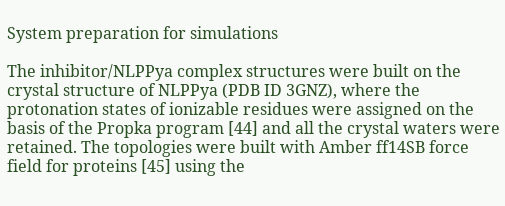System preparation for simulations

The inhibitor/NLPPya complex structures were built on the crystal structure of NLPPya (PDB ID 3GNZ), where the protonation states of ionizable residues were assigned on the basis of the Propka program [44] and all the crystal waters were retained. The topologies were built with Amber ff14SB force field for proteins [45] using the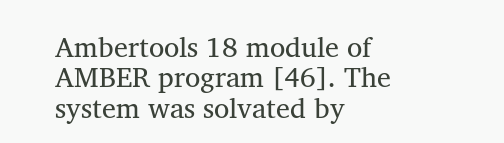Ambertools 18 module of AMBER program [46]. The system was solvated by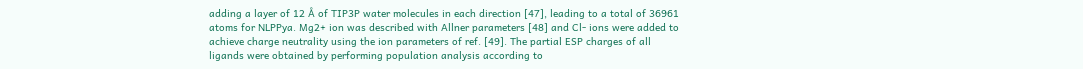adding a layer of 12 Å of TIP3P water molecules in each direction [47], leading to a total of 36961 atoms for NLPPya. Mg2+ ion was described with Allner parameters [48] and Cl- ions were added to achieve charge neutrality using the ion parameters of ref. [49]. The partial ESP charges of all ligands were obtained by performing population analysis according to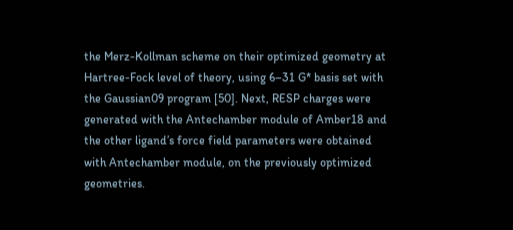the Merz-Kollman scheme on their optimized geometry at Hartree-Fock level of theory, using 6–31 G* basis set with the Gaussian09 program [50]. Next, RESP charges were generated with the Antechamber module of Amber18 and the other ligand’s force field parameters were obtained with Antechamber module, on the previously optimized geometries.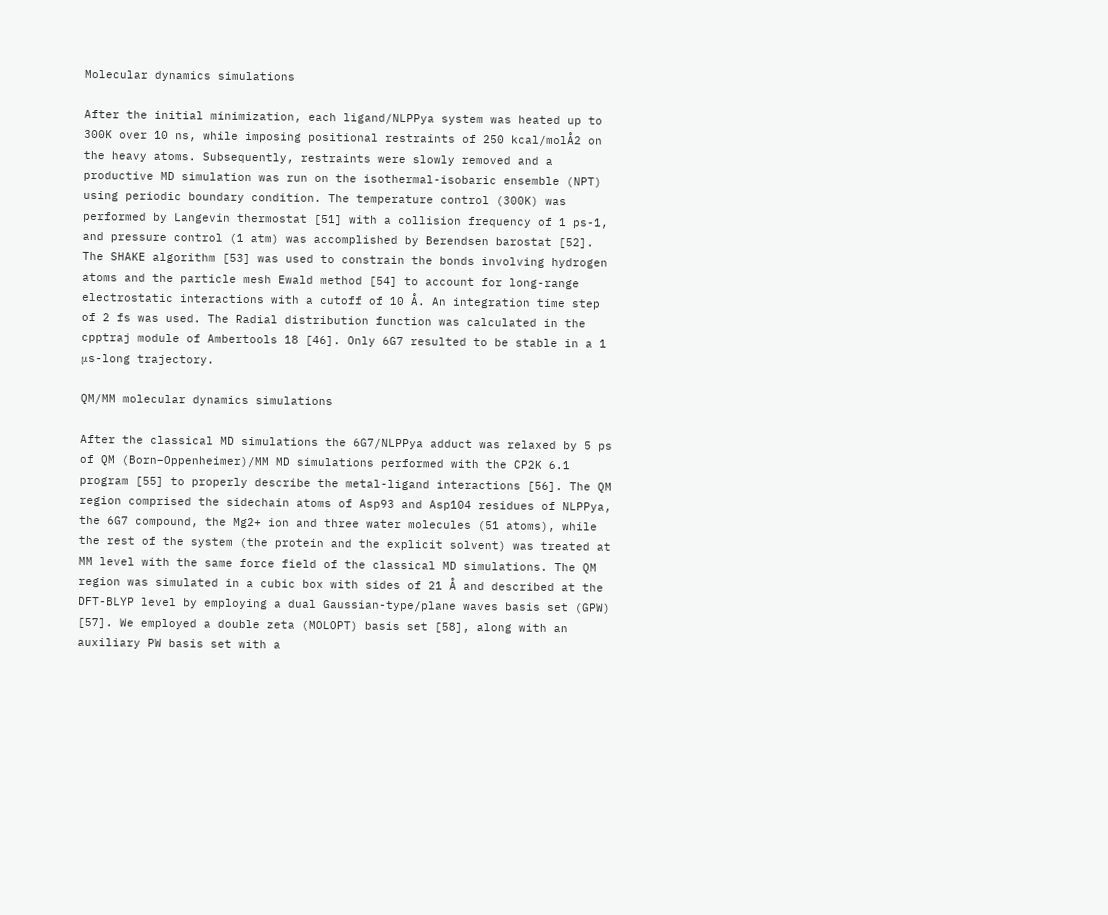Molecular dynamics simulations

After the initial minimization, each ligand/NLPPya system was heated up to 300K over 10 ns, while imposing positional restraints of 250 kcal/molÅ2 on the heavy atoms. Subsequently, restraints were slowly removed and a productive MD simulation was run on the isothermal-isobaric ensemble (NPT) using periodic boundary condition. The temperature control (300K) was performed by Langevin thermostat [51] with a collision frequency of 1 ps-1, and pressure control (1 atm) was accomplished by Berendsen barostat [52]. The SHAKE algorithm [53] was used to constrain the bonds involving hydrogen atoms and the particle mesh Ewald method [54] to account for long-range electrostatic interactions with a cutoff of 10 Å. An integration time step of 2 fs was used. The Radial distribution function was calculated in the cpptraj module of Ambertools 18 [46]. Only 6G7 resulted to be stable in a 1 μs-long trajectory.

QM/MM molecular dynamics simulations

After the classical MD simulations the 6G7/NLPPya adduct was relaxed by 5 ps of QM (Born–Oppenheimer)/MM MD simulations performed with the CP2K 6.1 program [55] to properly describe the metal-ligand interactions [56]. The QM region comprised the sidechain atoms of Asp93 and Asp104 residues of NLPPya, the 6G7 compound, the Mg2+ ion and three water molecules (51 atoms), while the rest of the system (the protein and the explicit solvent) was treated at MM level with the same force field of the classical MD simulations. The QM region was simulated in a cubic box with sides of 21 Å and described at the DFT-BLYP level by employing a dual Gaussian-type/plane waves basis set (GPW) [57]. We employed a double zeta (MOLOPT) basis set [58], along with an auxiliary PW basis set with a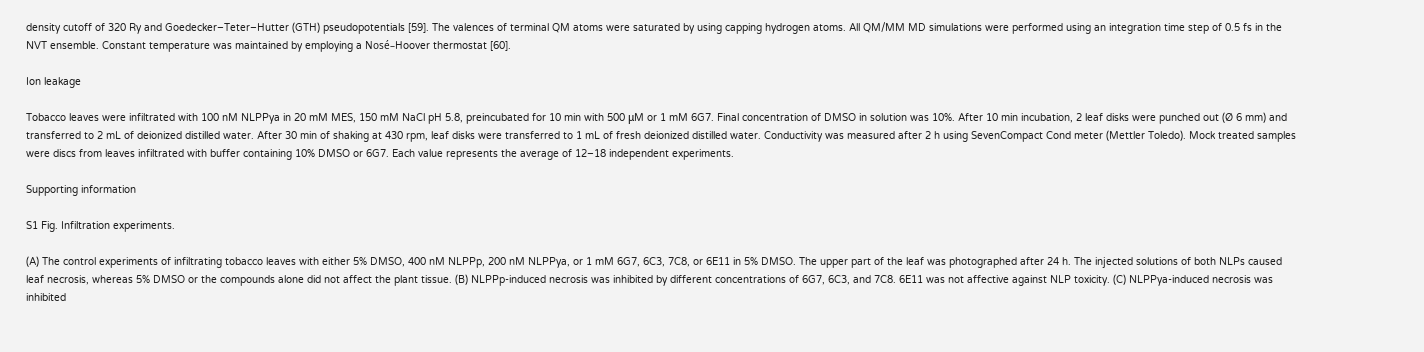density cutoff of 320 Ry and Goedecker–Teter–Hutter (GTH) pseudopotentials [59]. The valences of terminal QM atoms were saturated by using capping hydrogen atoms. All QM/MM MD simulations were performed using an integration time step of 0.5 fs in the NVT ensemble. Constant temperature was maintained by employing a Nosé–Hoover thermostat [60].

Ion leakage

Tobacco leaves were infiltrated with 100 nM NLPPya in 20 mM MES, 150 mM NaCl pH 5.8, preincubated for 10 min with 500 μM or 1 mM 6G7. Final concentration of DMSO in solution was 10%. After 10 min incubation, 2 leaf disks were punched out (Ø 6 mm) and transferred to 2 mL of deionized distilled water. After 30 min of shaking at 430 rpm, leaf disks were transferred to 1 mL of fresh deionized distilled water. Conductivity was measured after 2 h using SevenCompact Cond meter (Mettler Toledo). Mock treated samples were discs from leaves infiltrated with buffer containing 10% DMSO or 6G7. Each value represents the average of 12–18 independent experiments.

Supporting information

S1 Fig. Infiltration experiments.

(A) The control experiments of infiltrating tobacco leaves with either 5% DMSO, 400 nM NLPPp, 200 nM NLPPya, or 1 mM 6G7, 6C3, 7C8, or 6E11 in 5% DMSO. The upper part of the leaf was photographed after 24 h. The injected solutions of both NLPs caused leaf necrosis, whereas 5% DMSO or the compounds alone did not affect the plant tissue. (B) NLPPp-induced necrosis was inhibited by different concentrations of 6G7, 6C3, and 7C8. 6E11 was not affective against NLP toxicity. (C) NLPPya-induced necrosis was inhibited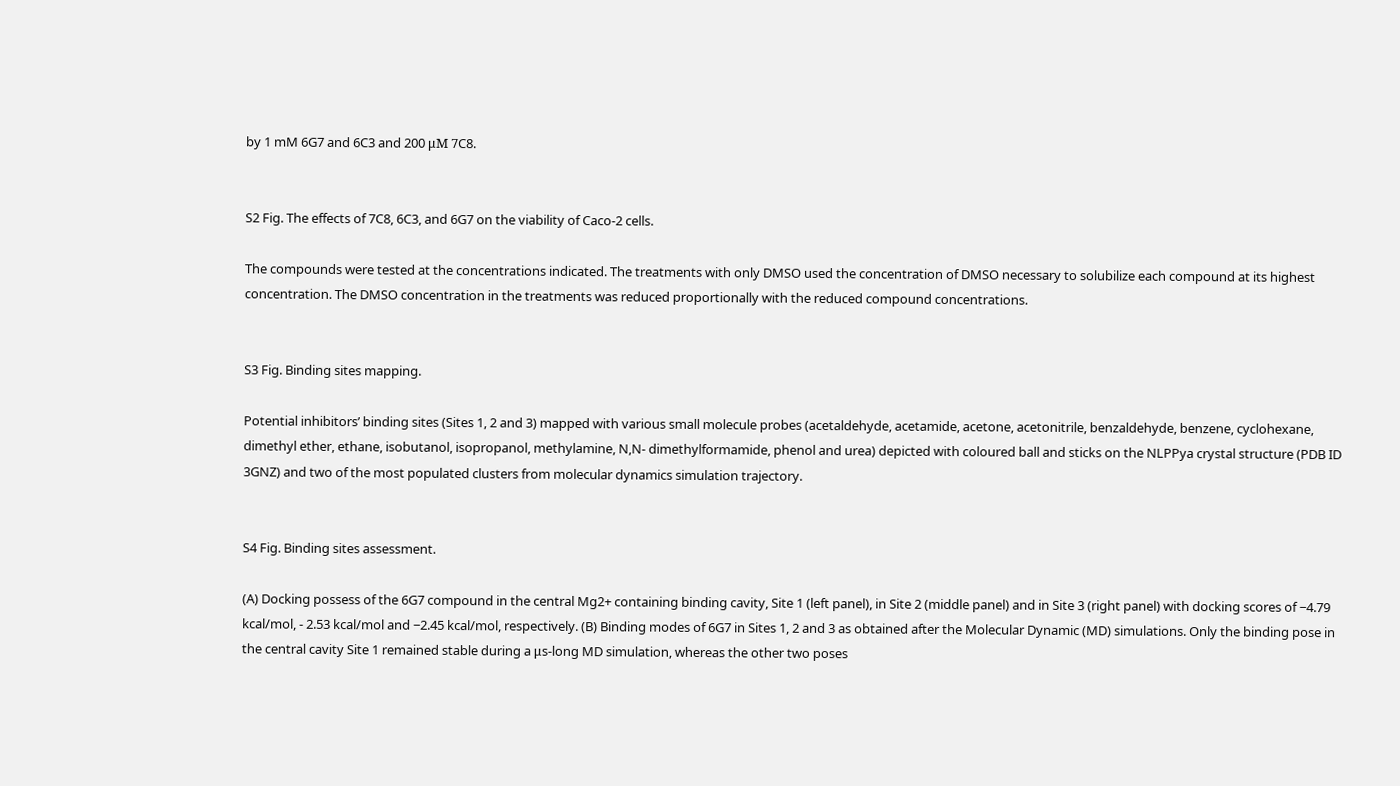by 1 mM 6G7 and 6C3 and 200 μM 7C8.


S2 Fig. The effects of 7C8, 6C3, and 6G7 on the viability of Caco-2 cells.

The compounds were tested at the concentrations indicated. The treatments with only DMSO used the concentration of DMSO necessary to solubilize each compound at its highest concentration. The DMSO concentration in the treatments was reduced proportionally with the reduced compound concentrations.


S3 Fig. Binding sites mapping.

Potential inhibitors’ binding sites (Sites 1, 2 and 3) mapped with various small molecule probes (acetaldehyde, acetamide, acetone, acetonitrile, benzaldehyde, benzene, cyclohexane, dimethyl ether, ethane, isobutanol, isopropanol, methylamine, N,N- dimethylformamide, phenol and urea) depicted with coloured ball and sticks on the NLPPya crystal structure (PDB ID 3GNZ) and two of the most populated clusters from molecular dynamics simulation trajectory.


S4 Fig. Binding sites assessment.

(A) Docking possess of the 6G7 compound in the central Mg2+ containing binding cavity, Site 1 (left panel), in Site 2 (middle panel) and in Site 3 (right panel) with docking scores of −4.79 kcal/mol, - 2.53 kcal/mol and −2.45 kcal/mol, respectively. (B) Binding modes of 6G7 in Sites 1, 2 and 3 as obtained after the Molecular Dynamic (MD) simulations. Only the binding pose in the central cavity Site 1 remained stable during a μs-long MD simulation, whereas the other two poses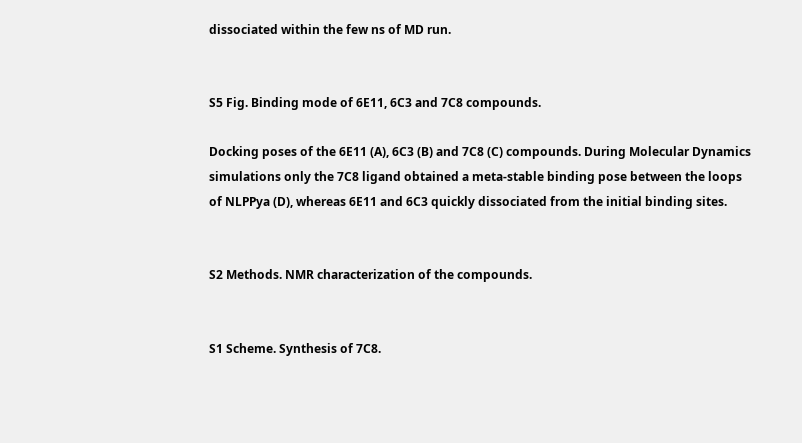dissociated within the few ns of MD run.


S5 Fig. Binding mode of 6E11, 6C3 and 7C8 compounds.

Docking poses of the 6E11 (A), 6C3 (B) and 7C8 (C) compounds. During Molecular Dynamics simulations only the 7C8 ligand obtained a meta-stable binding pose between the loops of NLPPya (D), whereas 6E11 and 6C3 quickly dissociated from the initial binding sites.


S2 Methods. NMR characterization of the compounds.


S1 Scheme. Synthesis of 7C8.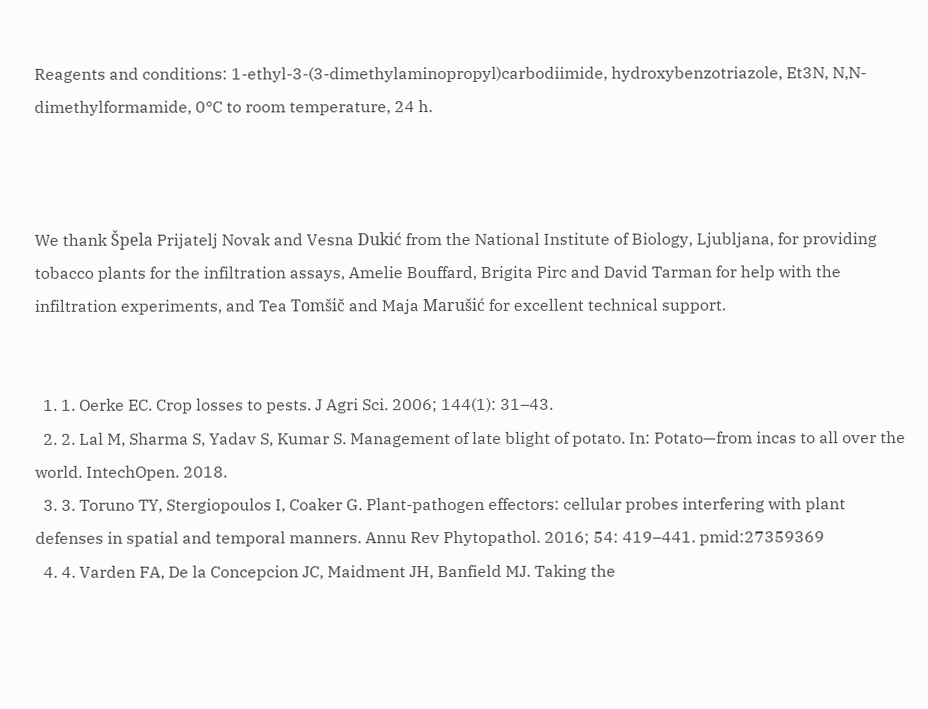Reagents and conditions: 1-ethyl-3-(3-dimethylaminopropyl)carbodiimide, hydroxybenzotriazole, Et3N, N,N-dimethylformamide, 0°C to room temperature, 24 h.



We thank Špela Prijatelj Novak and Vesna Dukić from the National Institute of Biology, Ljubljana, for providing tobacco plants for the infiltration assays, Amelie Bouffard, Brigita Pirc and David Tarman for help with the infiltration experiments, and Tea Tomšič and Maja Marušić for excellent technical support.


  1. 1. Oerke EC. Crop losses to pests. J Agri Sci. 2006; 144(1): 31–43.
  2. 2. Lal M, Sharma S, Yadav S, Kumar S. Management of late blight of potato. In: Potato—from incas to all over the world. IntechOpen. 2018.
  3. 3. Toruno TY, Stergiopoulos I, Coaker G. Plant-pathogen effectors: cellular probes interfering with plant defenses in spatial and temporal manners. Annu Rev Phytopathol. 2016; 54: 419–441. pmid:27359369
  4. 4. Varden FA, De la Concepcion JC, Maidment JH, Banfield MJ. Taking the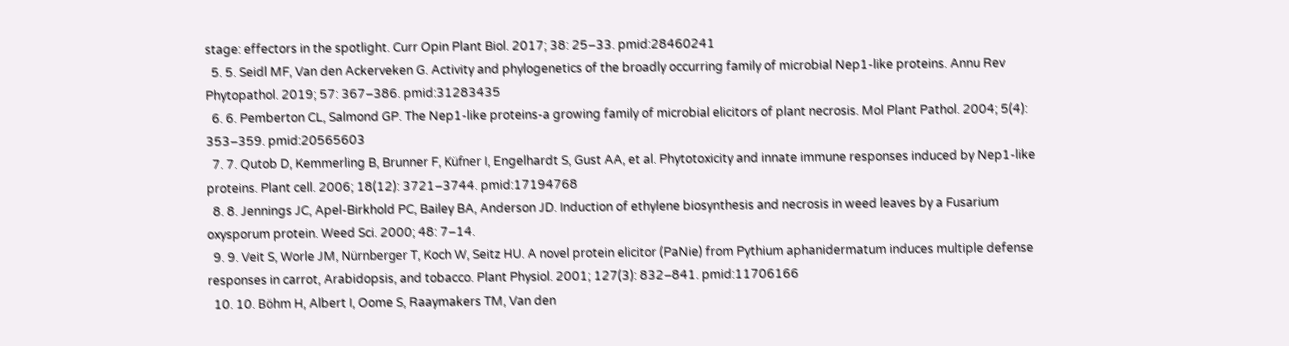stage: effectors in the spotlight. Curr Opin Plant Biol. 2017; 38: 25–33. pmid:28460241
  5. 5. Seidl MF, Van den Ackerveken G. Activity and phylogenetics of the broadly occurring family of microbial Nep1-like proteins. Annu Rev Phytopathol. 2019; 57: 367–386. pmid:31283435
  6. 6. Pemberton CL, Salmond GP. The Nep1-like proteins-a growing family of microbial elicitors of plant necrosis. Mol Plant Pathol. 2004; 5(4): 353–359. pmid:20565603
  7. 7. Qutob D, Kemmerling B, Brunner F, Küfner I, Engelhardt S, Gust AA, et al. Phytotoxicity and innate immune responses induced by Nep1-like proteins. Plant cell. 2006; 18(12): 3721–3744. pmid:17194768
  8. 8. Jennings JC, Apel-Birkhold PC, Bailey BA, Anderson JD. Induction of ethylene biosynthesis and necrosis in weed leaves by a Fusarium oxysporum protein. Weed Sci. 2000; 48: 7–14.
  9. 9. Veit S, Worle JM, Nürnberger T, Koch W, Seitz HU. A novel protein elicitor (PaNie) from Pythium aphanidermatum induces multiple defense responses in carrot, Arabidopsis, and tobacco. Plant Physiol. 2001; 127(3): 832–841. pmid:11706166
  10. 10. Böhm H, Albert I, Oome S, Raaymakers TM, Van den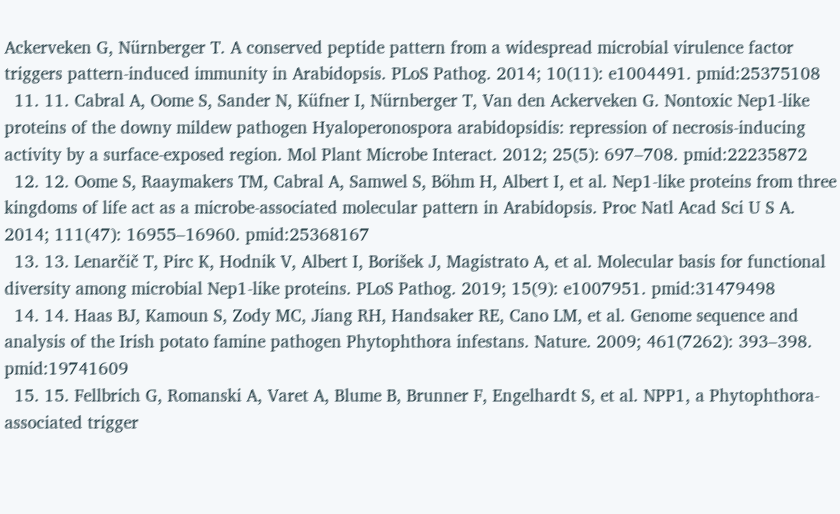Ackerveken G, Nürnberger T. A conserved peptide pattern from a widespread microbial virulence factor triggers pattern-induced immunity in Arabidopsis. PLoS Pathog. 2014; 10(11): e1004491. pmid:25375108
  11. 11. Cabral A, Oome S, Sander N, Küfner I, Nürnberger T, Van den Ackerveken G. Nontoxic Nep1-like proteins of the downy mildew pathogen Hyaloperonospora arabidopsidis: repression of necrosis-inducing activity by a surface-exposed region. Mol Plant Microbe Interact. 2012; 25(5): 697–708. pmid:22235872
  12. 12. Oome S, Raaymakers TM, Cabral A, Samwel S, Böhm H, Albert I, et al. Nep1-like proteins from three kingdoms of life act as a microbe-associated molecular pattern in Arabidopsis. Proc Natl Acad Sci U S A. 2014; 111(47): 16955–16960. pmid:25368167
  13. 13. Lenarčič T, Pirc K, Hodnik V, Albert I, Borišek J, Magistrato A, et al. Molecular basis for functional diversity among microbial Nep1-like proteins. PLoS Pathog. 2019; 15(9): e1007951. pmid:31479498
  14. 14. Haas BJ, Kamoun S, Zody MC, Jiang RH, Handsaker RE, Cano LM, et al. Genome sequence and analysis of the Irish potato famine pathogen Phytophthora infestans. Nature. 2009; 461(7262): 393–398. pmid:19741609
  15. 15. Fellbrich G, Romanski A, Varet A, Blume B, Brunner F, Engelhardt S, et al. NPP1, a Phytophthora-associated trigger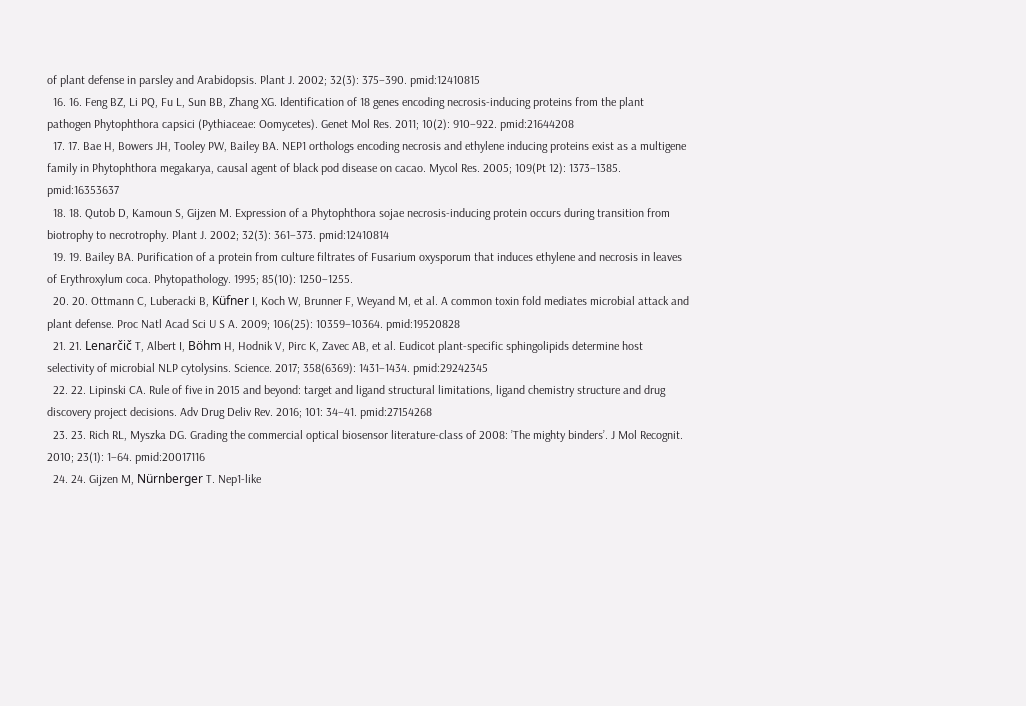of plant defense in parsley and Arabidopsis. Plant J. 2002; 32(3): 375–390. pmid:12410815
  16. 16. Feng BZ, Li PQ, Fu L, Sun BB, Zhang XG. Identification of 18 genes encoding necrosis-inducing proteins from the plant pathogen Phytophthora capsici (Pythiaceae: Oomycetes). Genet Mol Res. 2011; 10(2): 910–922. pmid:21644208
  17. 17. Bae H, Bowers JH, Tooley PW, Bailey BA. NEP1 orthologs encoding necrosis and ethylene inducing proteins exist as a multigene family in Phytophthora megakarya, causal agent of black pod disease on cacao. Mycol Res. 2005; 109(Pt 12): 1373–1385. pmid:16353637
  18. 18. Qutob D, Kamoun S, Gijzen M. Expression of a Phytophthora sojae necrosis-inducing protein occurs during transition from biotrophy to necrotrophy. Plant J. 2002; 32(3): 361–373. pmid:12410814
  19. 19. Bailey BA. Purification of a protein from culture filtrates of Fusarium oxysporum that induces ethylene and necrosis in leaves of Erythroxylum coca. Phytopathology. 1995; 85(10): 1250–1255.
  20. 20. Ottmann C, Luberacki B, Küfner I, Koch W, Brunner F, Weyand M, et al. A common toxin fold mediates microbial attack and plant defense. Proc Natl Acad Sci U S A. 2009; 106(25): 10359–10364. pmid:19520828
  21. 21. Lenarčič T, Albert I, Böhm H, Hodnik V, Pirc K, Zavec AB, et al. Eudicot plant-specific sphingolipids determine host selectivity of microbial NLP cytolysins. Science. 2017; 358(6369): 1431–1434. pmid:29242345
  22. 22. Lipinski CA. Rule of five in 2015 and beyond: target and ligand structural limitations, ligand chemistry structure and drug discovery project decisions. Adv Drug Deliv Rev. 2016; 101: 34–41. pmid:27154268
  23. 23. Rich RL, Myszka DG. Grading the commercial optical biosensor literature-class of 2008: ’The mighty binders’. J Mol Recognit. 2010; 23(1): 1–64. pmid:20017116
  24. 24. Gijzen M, Nürnberger T. Nep1-like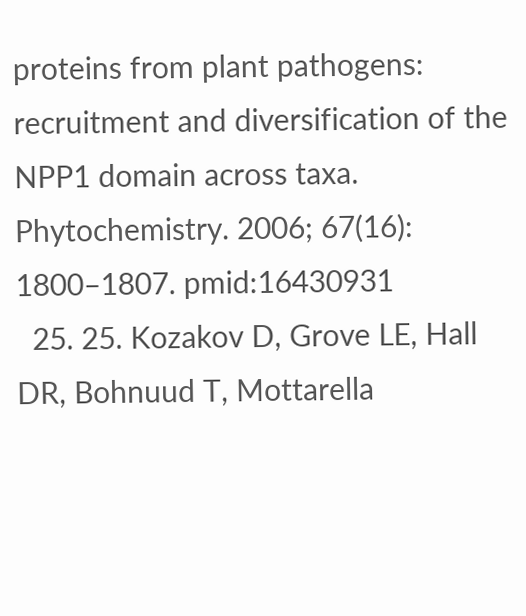proteins from plant pathogens: recruitment and diversification of the NPP1 domain across taxa. Phytochemistry. 2006; 67(16): 1800–1807. pmid:16430931
  25. 25. Kozakov D, Grove LE, Hall DR, Bohnuud T, Mottarella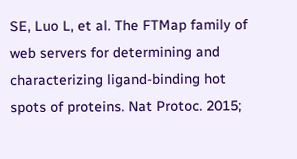SE, Luo L, et al. The FTMap family of web servers for determining and characterizing ligand-binding hot spots of proteins. Nat Protoc. 2015;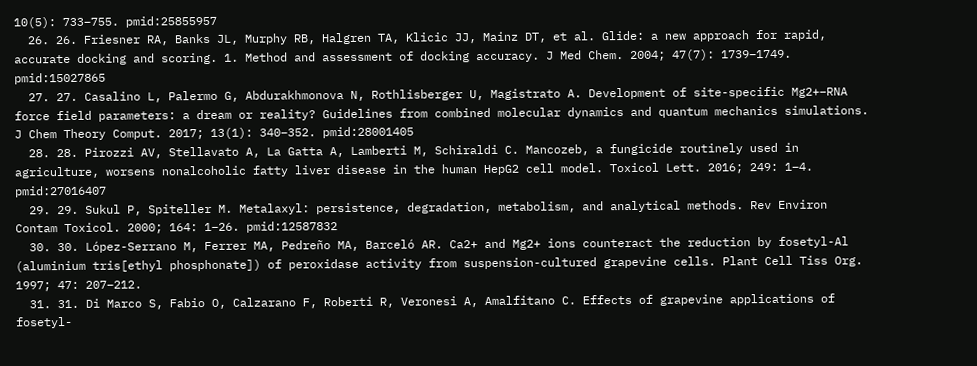10(5): 733–755. pmid:25855957
  26. 26. Friesner RA, Banks JL, Murphy RB, Halgren TA, Klicic JJ, Mainz DT, et al. Glide: a new approach for rapid, accurate docking and scoring. 1. Method and assessment of docking accuracy. J Med Chem. 2004; 47(7): 1739–1749. pmid:15027865
  27. 27. Casalino L, Palermo G, Abdurakhmonova N, Rothlisberger U, Magistrato A. Development of site-specific Mg2+–RNA force field parameters: a dream or reality? Guidelines from combined molecular dynamics and quantum mechanics simulations. J Chem Theory Comput. 2017; 13(1): 340–352. pmid:28001405
  28. 28. Pirozzi AV, Stellavato A, La Gatta A, Lamberti M, Schiraldi C. Mancozeb, a fungicide routinely used in agriculture, worsens nonalcoholic fatty liver disease in the human HepG2 cell model. Toxicol Lett. 2016; 249: 1–4. pmid:27016407
  29. 29. Sukul P, Spiteller M. Metalaxyl: persistence, degradation, metabolism, and analytical methods. Rev Environ Contam Toxicol. 2000; 164: 1–26. pmid:12587832
  30. 30. López-Serrano M, Ferrer MA, Pedreño MA, Barceló AR. Ca2+ and Mg2+ ions counteract the reduction by fosetyl-Al (aluminium tris[ethyl phosphonate]) of peroxidase activity from suspension-cultured grapevine cells. Plant Cell Tiss Org. 1997; 47: 207–212.
  31. 31. Di Marco S, Fabio O, Calzarano F, Roberti R, Veronesi A, Amalfitano C. Effects of grapevine applications of fosetyl-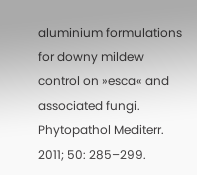aluminium formulations for downy mildew control on »esca« and associated fungi. Phytopathol Mediterr. 2011; 50: 285–299.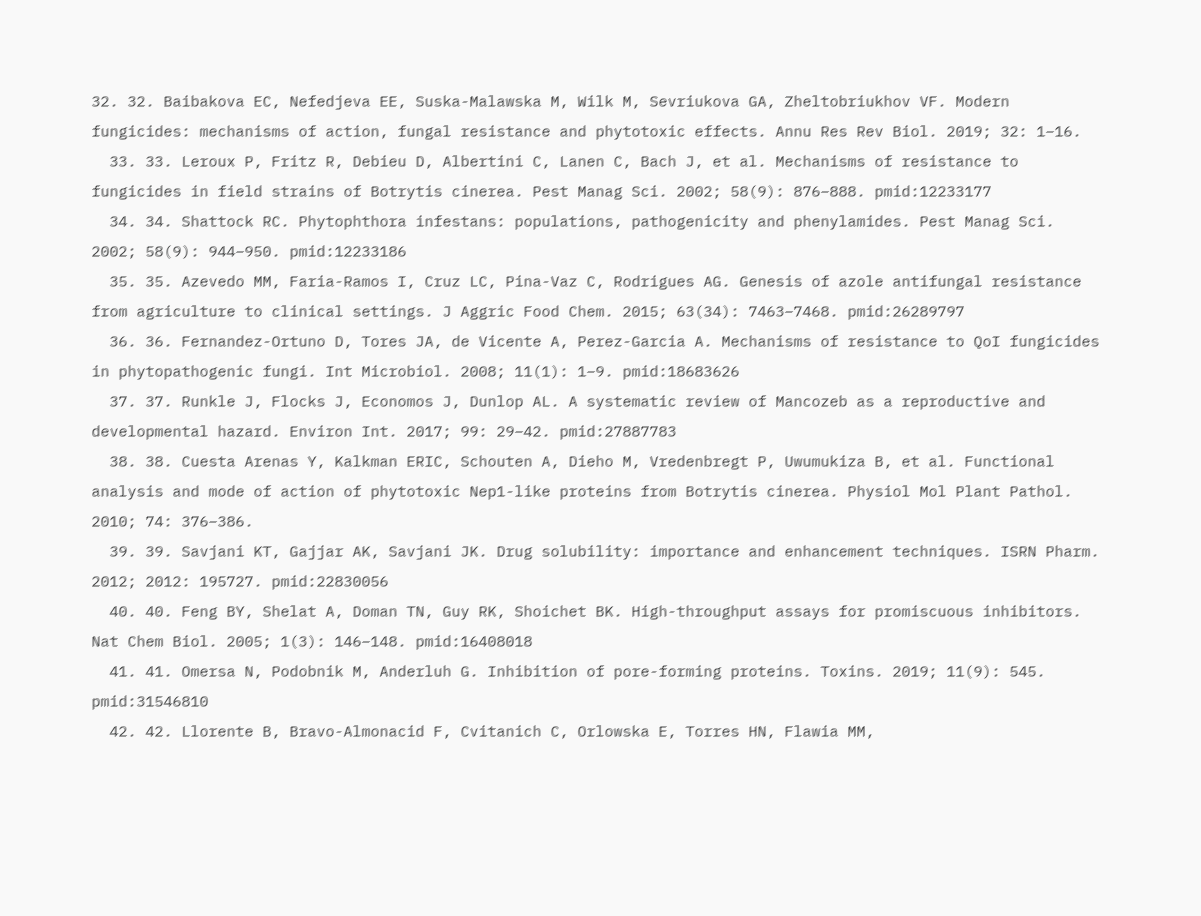32. 32. Baibakova EC, Nefedjeva EE, Suska-Malawska M, Wilk M, Sevriukova GA, Zheltobriukhov VF. Modern fungicides: mechanisms of action, fungal resistance and phytotoxic effects. Annu Res Rev Biol. 2019; 32: 1–16.
  33. 33. Leroux P, Fritz R, Debieu D, Albertini C, Lanen C, Bach J, et al. Mechanisms of resistance to fungicides in field strains of Botrytis cinerea. Pest Manag Sci. 2002; 58(9): 876–888. pmid:12233177
  34. 34. Shattock RC. Phytophthora infestans: populations, pathogenicity and phenylamides. Pest Manag Sci. 2002; 58(9): 944–950. pmid:12233186
  35. 35. Azevedo MM, Faria-Ramos I, Cruz LC, Pina-Vaz C, Rodrigues AG. Genesis of azole antifungal resistance from agriculture to clinical settings. J Aggric Food Chem. 2015; 63(34): 7463–7468. pmid:26289797
  36. 36. Fernandez-Ortuno D, Tores JA, de Vicente A, Perez-Garcia A. Mechanisms of resistance to QoI fungicides in phytopathogenic fungi. Int Microbiol. 2008; 11(1): 1–9. pmid:18683626
  37. 37. Runkle J, Flocks J, Economos J, Dunlop AL. A systematic review of Mancozeb as a reproductive and developmental hazard. Environ Int. 2017; 99: 29–42. pmid:27887783
  38. 38. Cuesta Arenas Y, Kalkman ERIC, Schouten A, Dieho M, Vredenbregt P, Uwumukiza B, et al. Functional analysis and mode of action of phytotoxic Nep1-like proteins from Botrytis cinerea. Physiol Mol Plant Pathol. 2010; 74: 376–386.
  39. 39. Savjani KT, Gajjar AK, Savjani JK. Drug solubility: importance and enhancement techniques. ISRN Pharm. 2012; 2012: 195727. pmid:22830056
  40. 40. Feng BY, Shelat A, Doman TN, Guy RK, Shoichet BK. High-throughput assays for promiscuous inhibitors. Nat Chem Biol. 2005; 1(3): 146–148. pmid:16408018
  41. 41. Omersa N, Podobnik M, Anderluh G. Inhibition of pore-forming proteins. Toxins. 2019; 11(9): 545. pmid:31546810
  42. 42. Llorente B, Bravo-Almonacid F, Cvitanich C, Orlowska E, Torres HN, Flawia MM,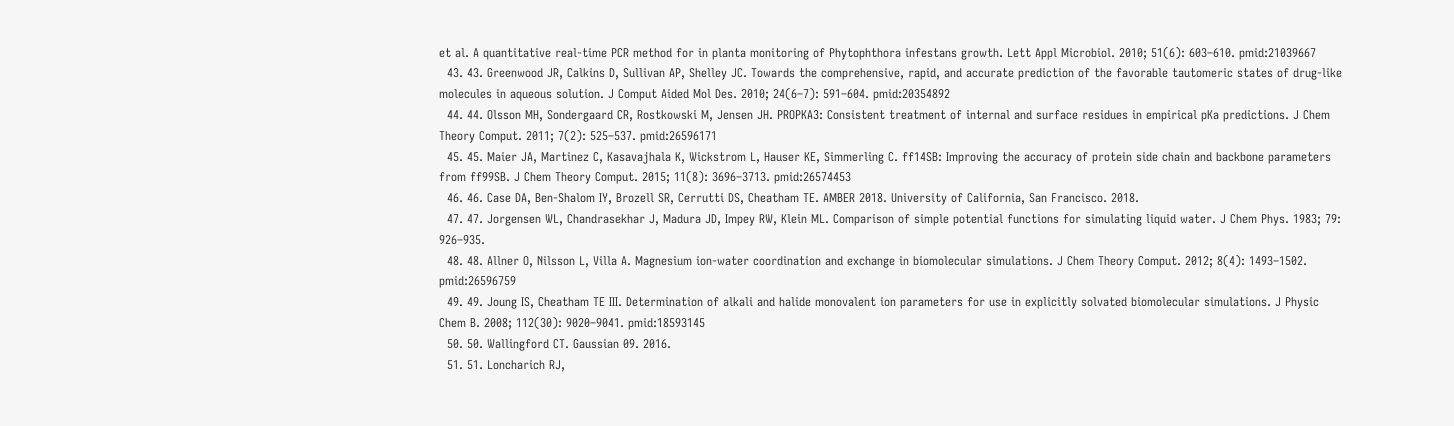et al. A quantitative real-time PCR method for in planta monitoring of Phytophthora infestans growth. Lett Appl Microbiol. 2010; 51(6): 603–610. pmid:21039667
  43. 43. Greenwood JR, Calkins D, Sullivan AP, Shelley JC. Towards the comprehensive, rapid, and accurate prediction of the favorable tautomeric states of drug-like molecules in aqueous solution. J Comput Aided Mol Des. 2010; 24(6–7): 591–604. pmid:20354892
  44. 44. Olsson MH, Sondergaard CR, Rostkowski M, Jensen JH. PROPKA3: Consistent treatment of internal and surface residues in empirical pKa predictions. J Chem Theory Comput. 2011; 7(2): 525–537. pmid:26596171
  45. 45. Maier JA, Martinez C, Kasavajhala K, Wickstrom L, Hauser KE, Simmerling C. ff14SB: Improving the accuracy of protein side chain and backbone parameters from ff99SB. J Chem Theory Comput. 2015; 11(8): 3696–3713. pmid:26574453
  46. 46. Case DA, Ben-Shalom IY, Brozell SR, Cerrutti DS, Cheatham TE. AMBER 2018. University of California, San Francisco. 2018.
  47. 47. Jorgensen WL, Chandrasekhar J, Madura JD, Impey RW, Klein ML. Comparison of simple potential functions for simulating liquid water. J Chem Phys. 1983; 79: 926–935.
  48. 48. Allner O, Nilsson L, Villa A. Magnesium ion-water coordination and exchange in biomolecular simulations. J Chem Theory Comput. 2012; 8(4): 1493–1502. pmid:26596759
  49. 49. Joung IS, Cheatham TE III. Determination of alkali and halide monovalent ion parameters for use in explicitly solvated biomolecular simulations. J Physic Chem B. 2008; 112(30): 9020–9041. pmid:18593145
  50. 50. Wallingford CT. Gaussian 09. 2016.
  51. 51. Loncharich RJ,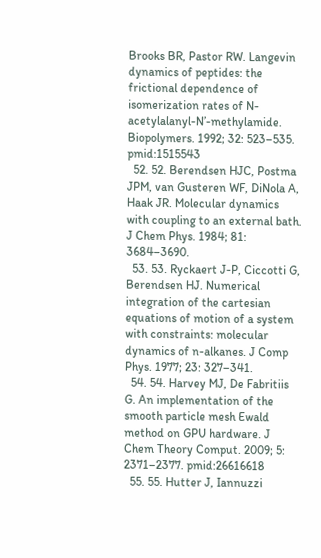Brooks BR, Pastor RW. Langevin dynamics of peptides: the frictional dependence of isomerization rates of N-acetylalanyl-N’-methylamide. Biopolymers. 1992; 32: 523–535. pmid:1515543
  52. 52. Berendsen HJC, Postma JPM, van Gusteren WF, DiNola A, Haak JR. Molecular dynamics with coupling to an external bath. J Chem Phys. 1984; 81: 3684–3690.
  53. 53. Ryckaert J-P, Ciccotti G, Berendsen HJ. Numerical integration of the cartesian equations of motion of a system with constraints: molecular dynamics of n-alkanes. J Comp Phys. 1977; 23: 327–341.
  54. 54. Harvey MJ, De Fabritiis G. An implementation of the smooth particle mesh Ewald method on GPU hardware. J Chem Theory Comput. 2009; 5: 2371–2377. pmid:26616618
  55. 55. Hutter J, Iannuzzi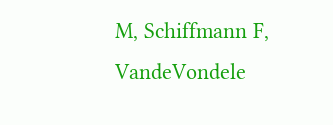M, Schiffmann F, VandeVondele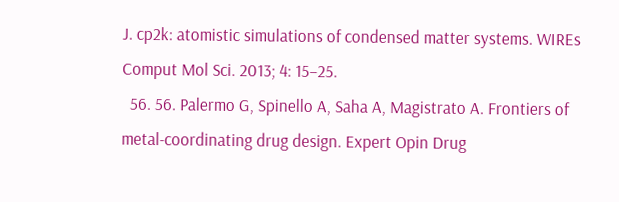J. cp2k: atomistic simulations of condensed matter systems. WIREs Comput Mol Sci. 2013; 4: 15–25.
  56. 56. Palermo G, Spinello A, Saha A, Magistrato A. Frontiers of metal-coordinating drug design. Expert Opin Drug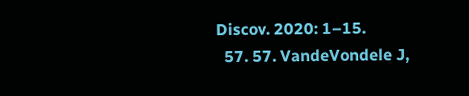Discov. 2020: 1–15.
  57. 57. VandeVondele J,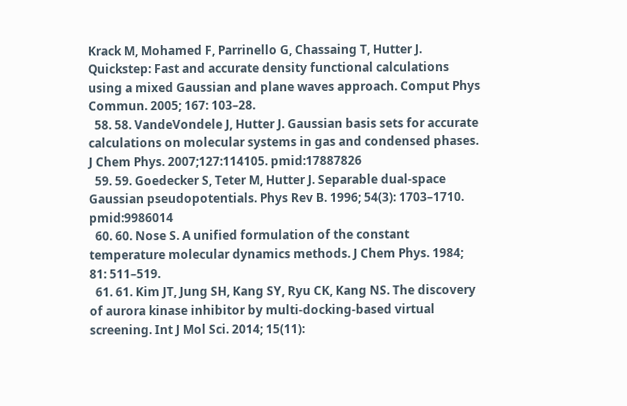Krack M, Mohamed F, Parrinello G, Chassaing T, Hutter J. Quickstep: Fast and accurate density functional calculations using a mixed Gaussian and plane waves approach. Comput Phys Commun. 2005; 167: 103–28.
  58. 58. VandeVondele J, Hutter J. Gaussian basis sets for accurate calculations on molecular systems in gas and condensed phases. J Chem Phys. 2007;127:114105. pmid:17887826
  59. 59. Goedecker S, Teter M, Hutter J. Separable dual-space Gaussian pseudopotentials. Phys Rev B. 1996; 54(3): 1703–1710. pmid:9986014
  60. 60. Nose S. A unified formulation of the constant temperature molecular dynamics methods. J Chem Phys. 1984; 81: 511–519.
  61. 61. Kim JT, Jung SH, Kang SY, Ryu CK, Kang NS. The discovery of aurora kinase inhibitor by multi-docking-based virtual screening. Int J Mol Sci. 2014; 15(11):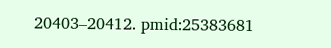20403–20412. pmid:25383681